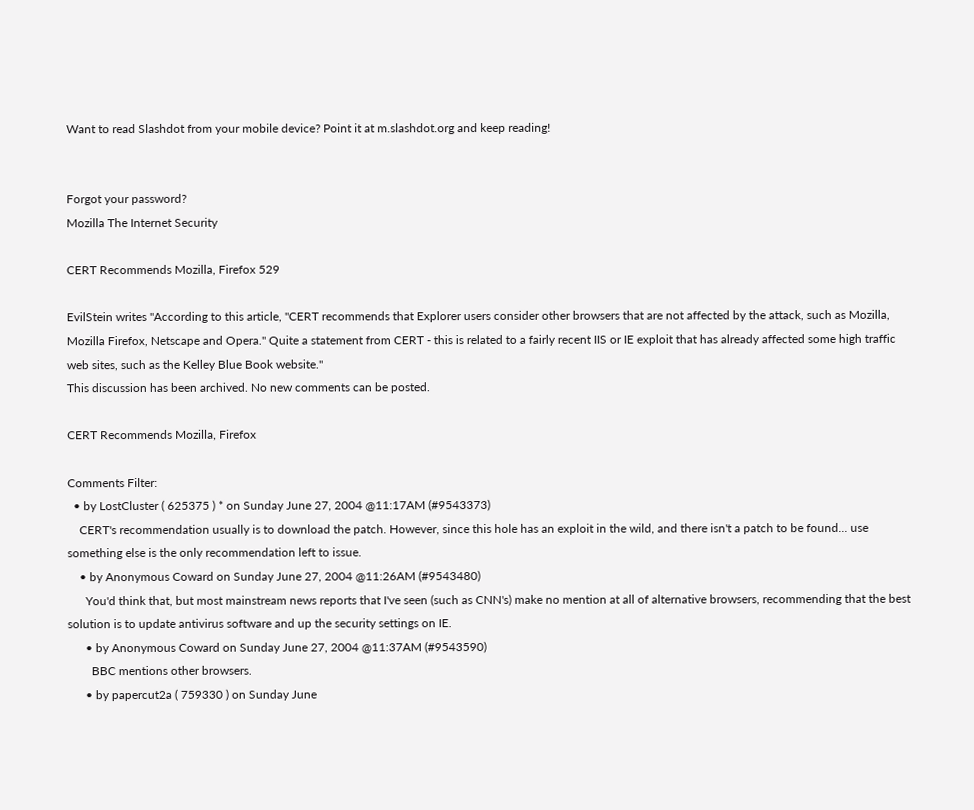Want to read Slashdot from your mobile device? Point it at m.slashdot.org and keep reading!


Forgot your password?
Mozilla The Internet Security

CERT Recommends Mozilla, Firefox 529

EvilStein writes "According to this article, "CERT recommends that Explorer users consider other browsers that are not affected by the attack, such as Mozilla, Mozilla Firefox, Netscape and Opera." Quite a statement from CERT - this is related to a fairly recent IIS or IE exploit that has already affected some high traffic web sites, such as the Kelley Blue Book website."
This discussion has been archived. No new comments can be posted.

CERT Recommends Mozilla, Firefox

Comments Filter:
  • by LostCluster ( 625375 ) * on Sunday June 27, 2004 @11:17AM (#9543373)
    CERT's recommendation usually is to download the patch. However, since this hole has an exploit in the wild, and there isn't a patch to be found... use something else is the only recommendation left to issue.
    • by Anonymous Coward on Sunday June 27, 2004 @11:26AM (#9543480)
      You'd think that, but most mainstream news reports that I've seen (such as CNN's) make no mention at all of alternative browsers, recommending that the best solution is to update antivirus software and up the security settings on IE.
      • by Anonymous Coward on Sunday June 27, 2004 @11:37AM (#9543590)
        BBC mentions other browsers.
      • by papercut2a ( 759330 ) on Sunday June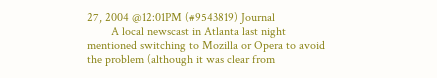27, 2004 @12:01PM (#9543819) Journal
        A local newscast in Atlanta last night mentioned switching to Mozilla or Opera to avoid the problem (although it was clear from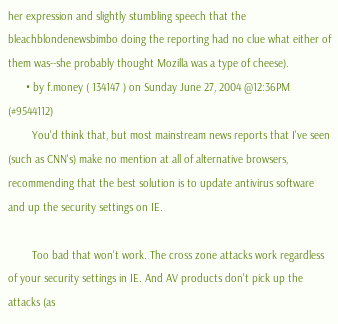her expression and slightly stumbling speech that the bleachblondenewsbimbo doing the reporting had no clue what either of them was--she probably thought Mozilla was a type of cheese).
      • by f.money ( 134147 ) on Sunday June 27, 2004 @12:36PM (#9544112)
        You'd think that, but most mainstream news reports that I've seen (such as CNN's) make no mention at all of alternative browsers, recommending that the best solution is to update antivirus software and up the security settings on IE.

        Too bad that won't work. The cross zone attacks work regardless of your security settings in IE. And AV products don't pick up the attacks (as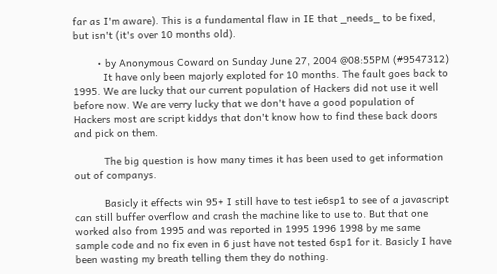far as I'm aware). This is a fundamental flaw in IE that _needs_ to be fixed, but isn't (it's over 10 months old).

        • by Anonymous Coward on Sunday June 27, 2004 @08:55PM (#9547312)
          It have only been majorly exploted for 10 months. The fault goes back to 1995. We are lucky that our current population of Hackers did not use it well before now. We are verry lucky that we don't have a good population of Hackers most are script kiddys that don't know how to find these back doors and pick on them.

          The big question is how many times it has been used to get information out of companys.

          Basicly it effects win 95+ I still have to test ie6sp1 to see of a javascript can still buffer overflow and crash the machine like to use to. But that one worked also from 1995 and was reported in 1995 1996 1998 by me same sample code and no fix even in 6 just have not tested 6sp1 for it. Basicly I have been wasting my breath telling them they do nothing.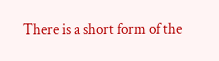There is a short form of the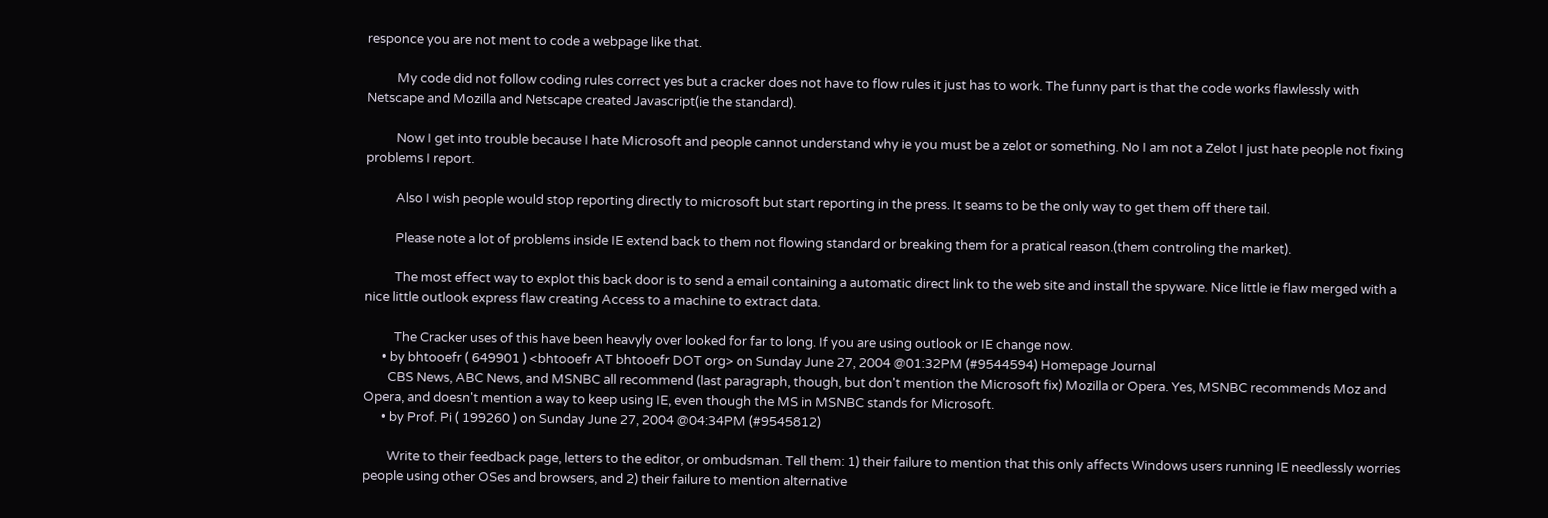responce you are not ment to code a webpage like that.

          My code did not follow coding rules correct yes but a cracker does not have to flow rules it just has to work. The funny part is that the code works flawlessly with Netscape and Mozilla and Netscape created Javascript(ie the standard).

          Now I get into trouble because I hate Microsoft and people cannot understand why ie you must be a zelot or something. No I am not a Zelot I just hate people not fixing problems I report.

          Also I wish people would stop reporting directly to microsoft but start reporting in the press. It seams to be the only way to get them off there tail.

          Please note a lot of problems inside IE extend back to them not flowing standard or breaking them for a pratical reason.(them controling the market).

          The most effect way to explot this back door is to send a email containing a automatic direct link to the web site and install the spyware. Nice little ie flaw merged with a nice little outlook express flaw creating Access to a machine to extract data.

          The Cracker uses of this have been heavyly over looked for far to long. If you are using outlook or IE change now.
      • by bhtooefr ( 649901 ) <bhtooefr AT bhtooefr DOT org> on Sunday June 27, 2004 @01:32PM (#9544594) Homepage Journal
        CBS News, ABC News, and MSNBC all recommend (last paragraph, though, but don't mention the Microsoft fix) Mozilla or Opera. Yes, MSNBC recommends Moz and Opera, and doesn't mention a way to keep using IE, even though the MS in MSNBC stands for Microsoft.
      • by Prof. Pi ( 199260 ) on Sunday June 27, 2004 @04:34PM (#9545812)

        Write to their feedback page, letters to the editor, or ombudsman. Tell them: 1) their failure to mention that this only affects Windows users running IE needlessly worries people using other OSes and browsers, and 2) their failure to mention alternative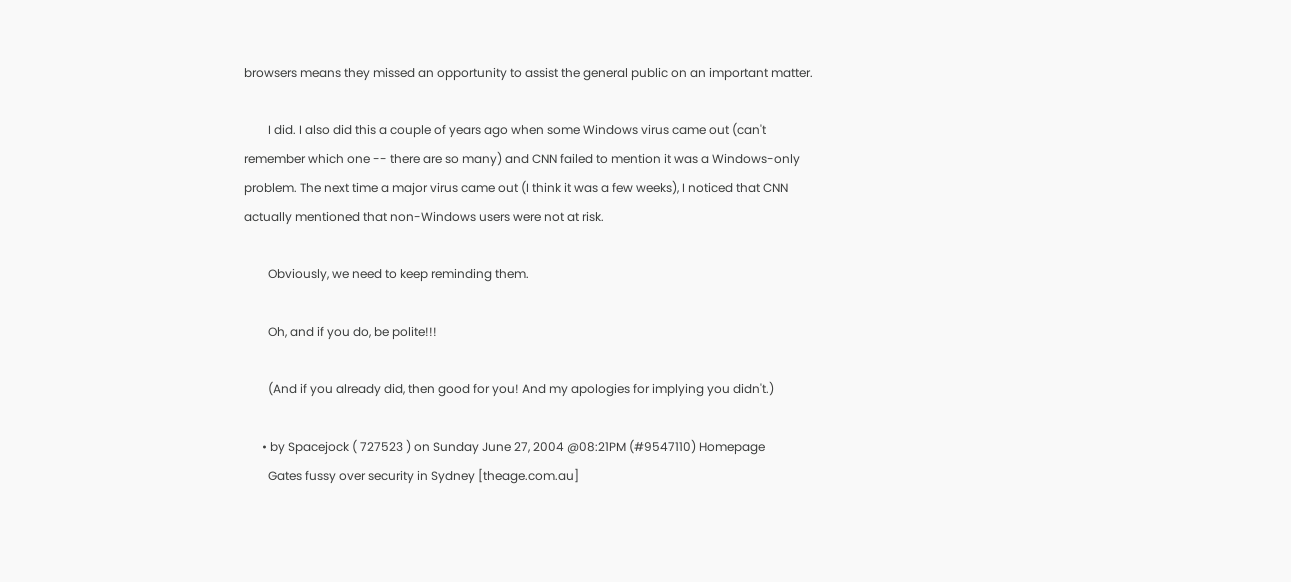browsers means they missed an opportunity to assist the general public on an important matter.

        I did. I also did this a couple of years ago when some Windows virus came out (can't remember which one -- there are so many) and CNN failed to mention it was a Windows-only problem. The next time a major virus came out (I think it was a few weeks), I noticed that CNN actually mentioned that non-Windows users were not at risk.

        Obviously, we need to keep reminding them.

        Oh, and if you do, be polite!!!

        (And if you already did, then good for you! And my apologies for implying you didn't.)

      • by Spacejock ( 727523 ) on Sunday June 27, 2004 @08:21PM (#9547110) Homepage
        Gates fussy over security in Sydney [theage.com.au]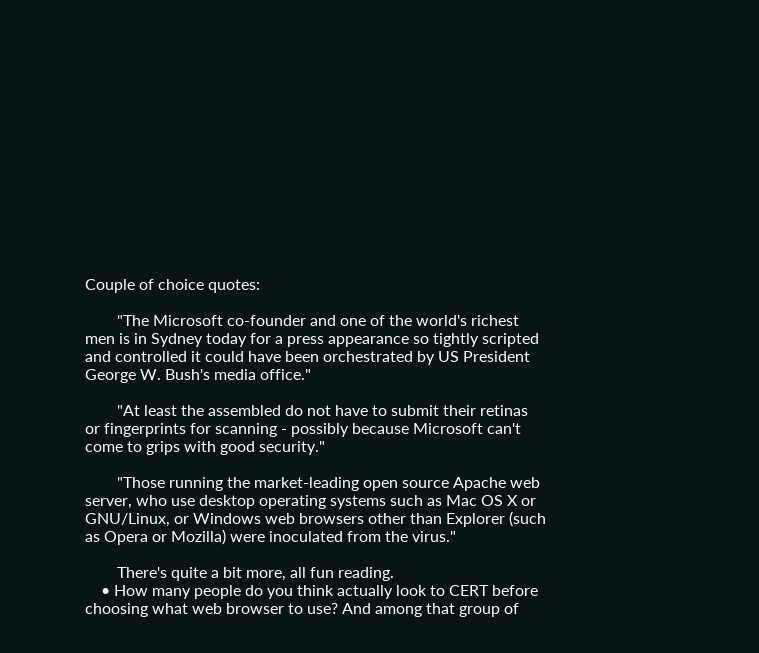Couple of choice quotes:

        "The Microsoft co-founder and one of the world's richest men is in Sydney today for a press appearance so tightly scripted and controlled it could have been orchestrated by US President George W. Bush's media office."

        "At least the assembled do not have to submit their retinas or fingerprints for scanning - possibly because Microsoft can't come to grips with good security."

        "Those running the market-leading open source Apache web server, who use desktop operating systems such as Mac OS X or GNU/Linux, or Windows web browsers other than Explorer (such as Opera or Mozilla) were inoculated from the virus."

        There's quite a bit more, all fun reading.
    • How many people do you think actually look to CERT before choosing what web browser to use? And among that group of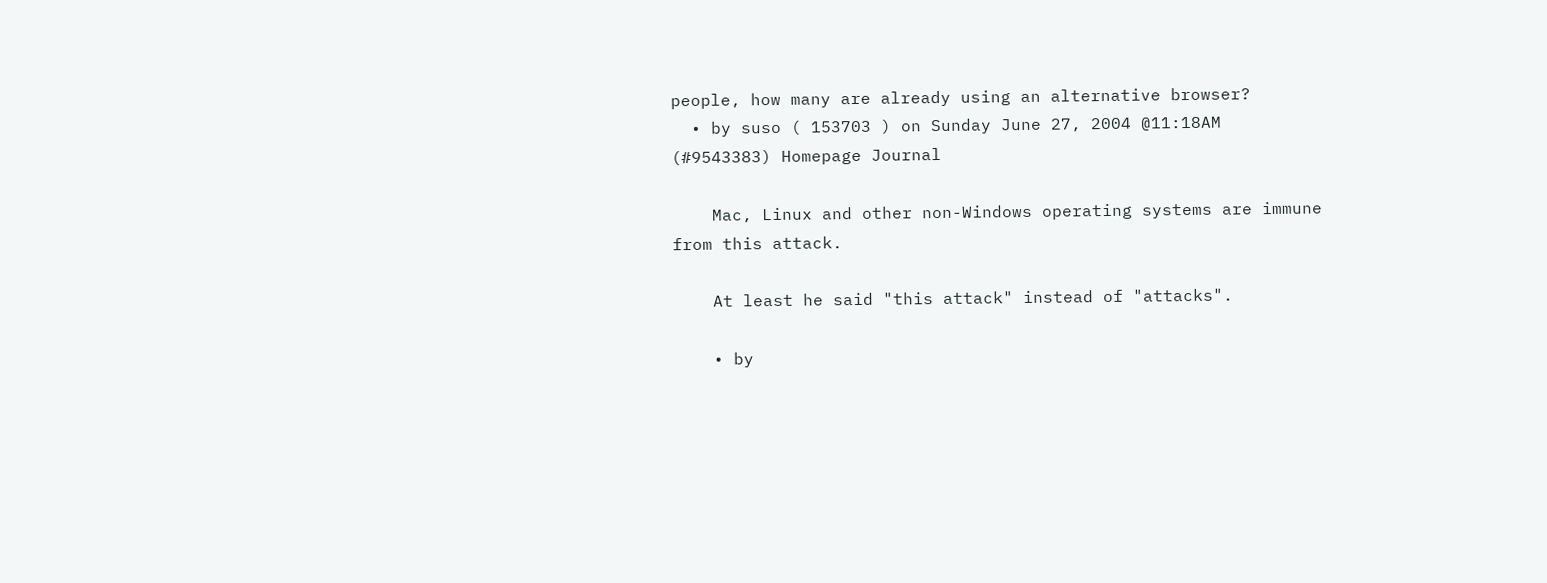people, how many are already using an alternative browser?
  • by suso ( 153703 ) on Sunday June 27, 2004 @11:18AM (#9543383) Homepage Journal

    Mac, Linux and other non-Windows operating systems are immune from this attack.

    At least he said "this attack" instead of "attacks".

    • by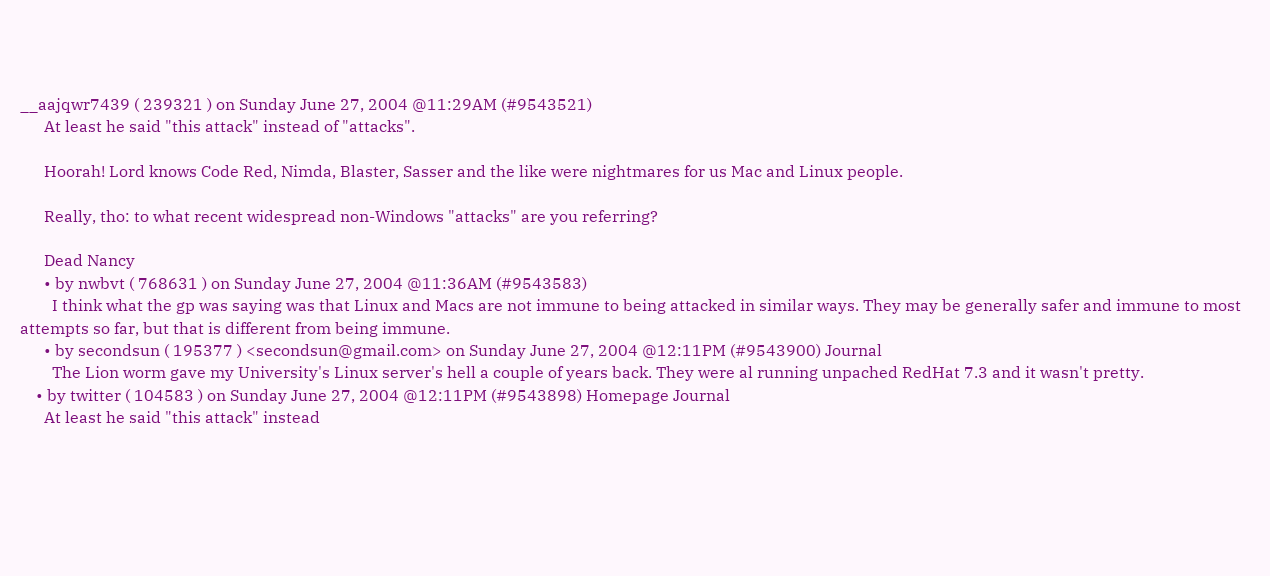__aajqwr7439 ( 239321 ) on Sunday June 27, 2004 @11:29AM (#9543521)
      At least he said "this attack" instead of "attacks".

      Hoorah! Lord knows Code Red, Nimda, Blaster, Sasser and the like were nightmares for us Mac and Linux people.

      Really, tho: to what recent widespread non-Windows "attacks" are you referring?

      Dead Nancy
      • by nwbvt ( 768631 ) on Sunday June 27, 2004 @11:36AM (#9543583)
        I think what the gp was saying was that Linux and Macs are not immune to being attacked in similar ways. They may be generally safer and immune to most attempts so far, but that is different from being immune.
      • by secondsun ( 195377 ) <secondsun@gmail.com> on Sunday June 27, 2004 @12:11PM (#9543900) Journal
        The Lion worm gave my University's Linux server's hell a couple of years back. They were al running unpached RedHat 7.3 and it wasn't pretty.
    • by twitter ( 104583 ) on Sunday June 27, 2004 @12:11PM (#9543898) Homepage Journal
      At least he said "this attack" instead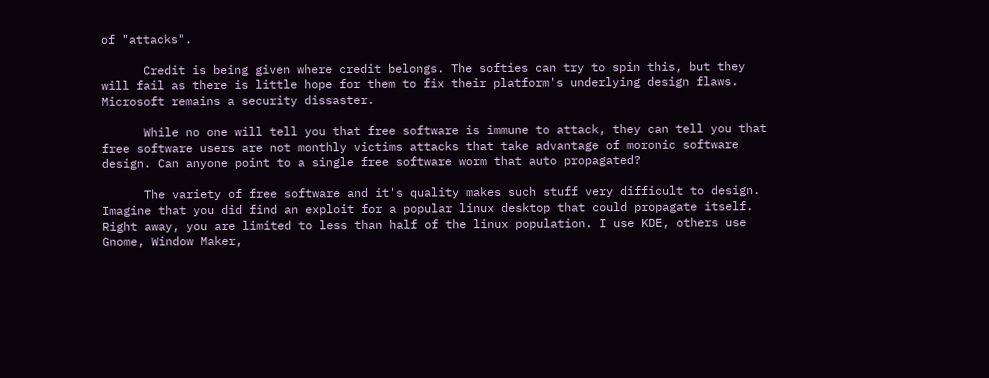of "attacks".

      Credit is being given where credit belongs. The softies can try to spin this, but they will fail as there is little hope for them to fix their platform's underlying design flaws. Microsoft remains a security dissaster.

      While no one will tell you that free software is immune to attack, they can tell you that free software users are not monthly victims attacks that take advantage of moronic software design. Can anyone point to a single free software worm that auto propagated?

      The variety of free software and it's quality makes such stuff very difficult to design. Imagine that you did find an exploit for a popular linux desktop that could propagate itself. Right away, you are limited to less than half of the linux population. I use KDE, others use Gnome, Window Maker,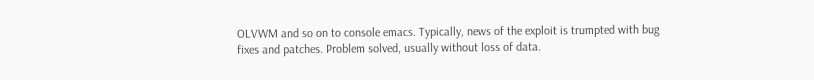OLVWM and so on to console emacs. Typically, news of the exploit is trumpted with bug fixes and patches. Problem solved, usually without loss of data.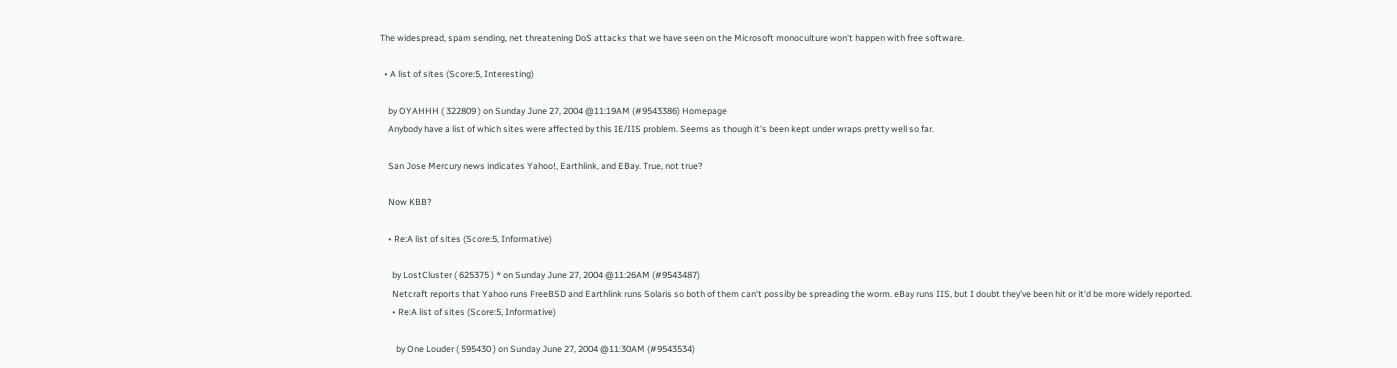The widespread, spam sending, net threatening DoS attacks that we have seen on the Microsoft monoculture won't happen with free software.

  • A list of sites (Score:5, Interesting)

    by OYAHHH ( 322809 ) on Sunday June 27, 2004 @11:19AM (#9543386) Homepage
    Anybody have a list of which sites were affected by this IE/IIS problem. Seems as though it's been kept under wraps pretty well so far.

    San Jose Mercury news indicates Yahoo!, Earthlink, and EBay. True, not true?

    Now KBB?

    • Re:A list of sites (Score:5, Informative)

      by LostCluster ( 625375 ) * on Sunday June 27, 2004 @11:26AM (#9543487)
      Netcraft reports that Yahoo runs FreeBSD and Earthlink runs Solaris so both of them can't possiby be spreading the worm. eBay runs IIS, but I doubt they've been hit or it'd be more widely reported.
      • Re:A list of sites (Score:5, Informative)

        by One Louder ( 595430 ) on Sunday June 27, 2004 @11:30AM (#9543534)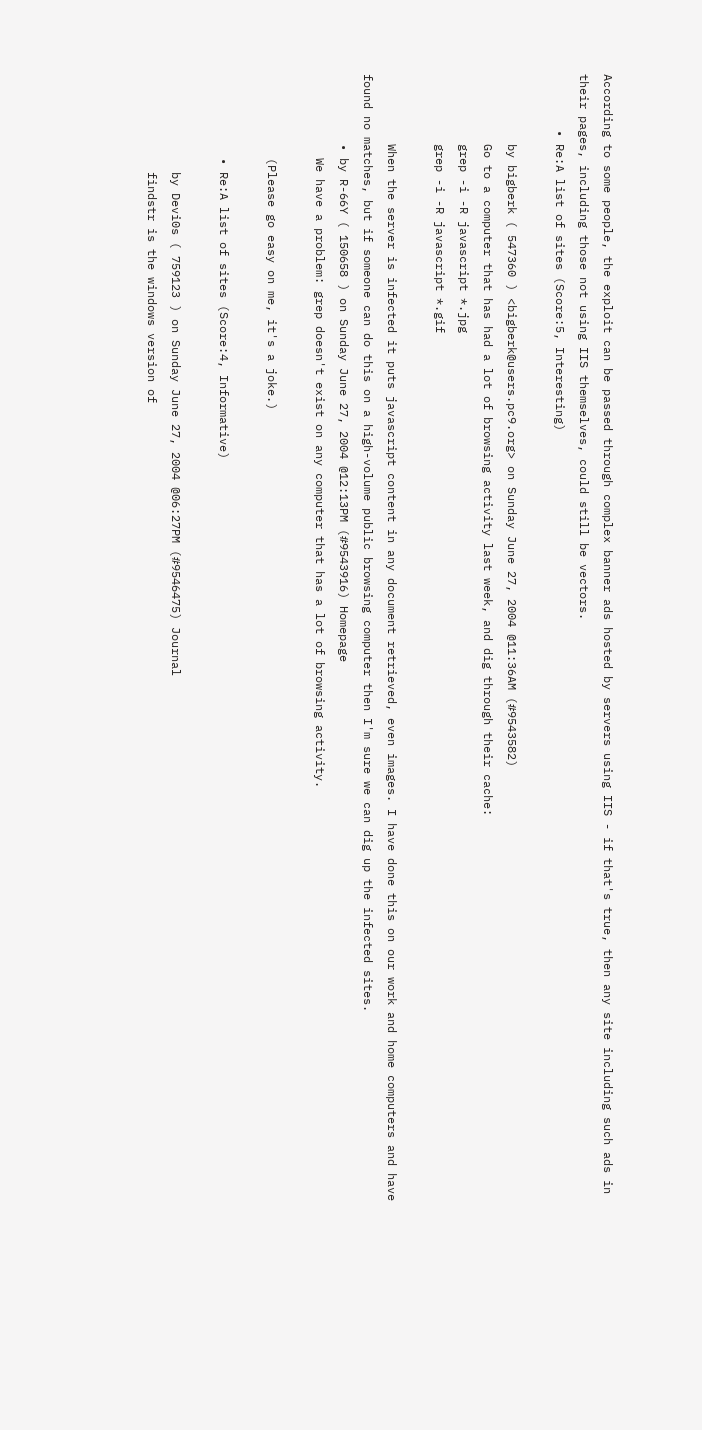According to some people, the exploit can be passed through complex banner ads hosted by servers using IIS - if that's true, then any site including such ads in their pages, including those not using IIS themselves, could still be vectors.
        • Re:A list of sites (Score:5, Interesting)

          by bigberk ( 547360 ) <bigberk@users.pc9.org> on Sunday June 27, 2004 @11:36AM (#9543582)
          Go to a computer that has had a lot of browsing activity last week, and dig through their cache:
          grep -i -R javascript *.jpg
          grep -i -R javascript *.gif

          When the server is infected it puts javascript content in any document retrieved, even images. I have done this on our work and home computers and have found no matches, but if someone can do this on a high-volume public browsing computer then I'm sure we can dig up the infected sites.
          • by R-66Y ( 150658 ) on Sunday June 27, 2004 @12:13PM (#9543916) Homepage
            We have a problem: grep doesn't exist on any computer that has a lot of browsing activity.

            (Please go easy on me, it's a joke.)

            • Re:A list of sites (Score:4, Informative)

              by Devi0s ( 759123 ) on Sunday June 27, 2004 @06:27PM (#9546475) Journal
              findstr is the windows version of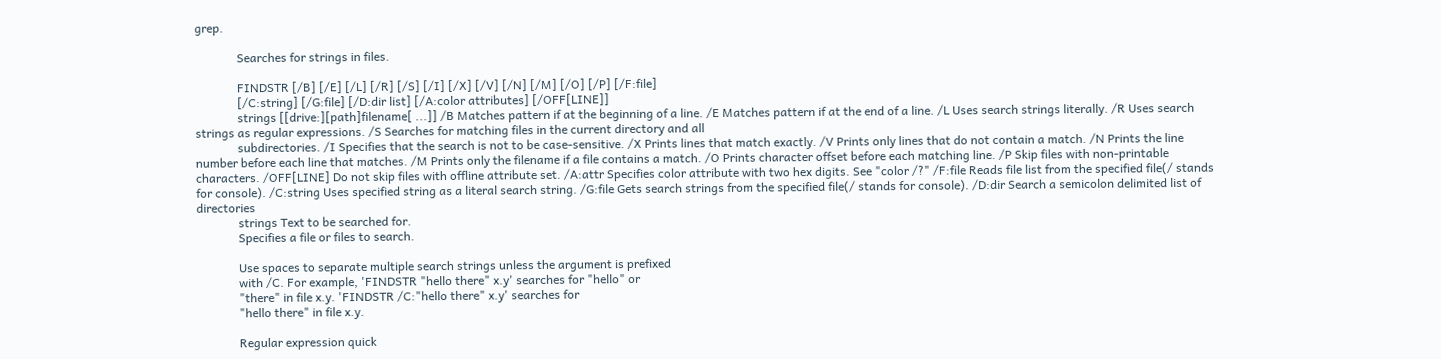grep.

              Searches for strings in files.

              FINDSTR [/B] [/E] [/L] [/R] [/S] [/I] [/X] [/V] [/N] [/M] [/O] [/P] [/F:file]
              [/C:string] [/G:file] [/D:dir list] [/A:color attributes] [/OFF[LINE]]
              strings [[drive:][path]filename[ ...]] /B Matches pattern if at the beginning of a line. /E Matches pattern if at the end of a line. /L Uses search strings literally. /R Uses search strings as regular expressions. /S Searches for matching files in the current directory and all
              subdirectories. /I Specifies that the search is not to be case-sensitive. /X Prints lines that match exactly. /V Prints only lines that do not contain a match. /N Prints the line number before each line that matches. /M Prints only the filename if a file contains a match. /O Prints character offset before each matching line. /P Skip files with non-printable characters. /OFF[LINE] Do not skip files with offline attribute set. /A:attr Specifies color attribute with two hex digits. See "color /?" /F:file Reads file list from the specified file(/ stands for console). /C:string Uses specified string as a literal search string. /G:file Gets search strings from the specified file(/ stands for console). /D:dir Search a semicolon delimited list of directories
              strings Text to be searched for.
              Specifies a file or files to search.

              Use spaces to separate multiple search strings unless the argument is prefixed
              with /C. For example, 'FINDSTR "hello there" x.y' searches for "hello" or
              "there" in file x.y. 'FINDSTR /C:"hello there" x.y' searches for
              "hello there" in file x.y.

              Regular expression quick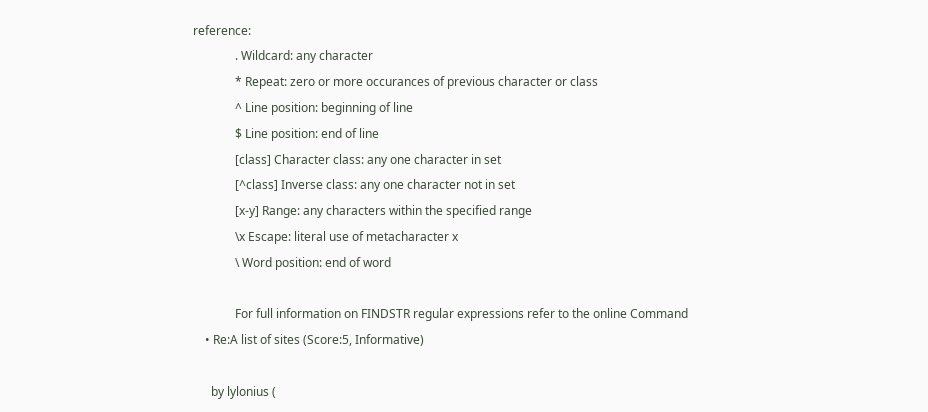reference:
              . Wildcard: any character
              * Repeat: zero or more occurances of previous character or class
              ^ Line position: beginning of line
              $ Line position: end of line
              [class] Character class: any one character in set
              [^class] Inverse class: any one character not in set
              [x-y] Range: any characters within the specified range
              \x Escape: literal use of metacharacter x
              \ Word position: end of word

              For full information on FINDSTR regular expressions refer to the online Command
    • Re:A list of sites (Score:5, Informative)

      by lylonius (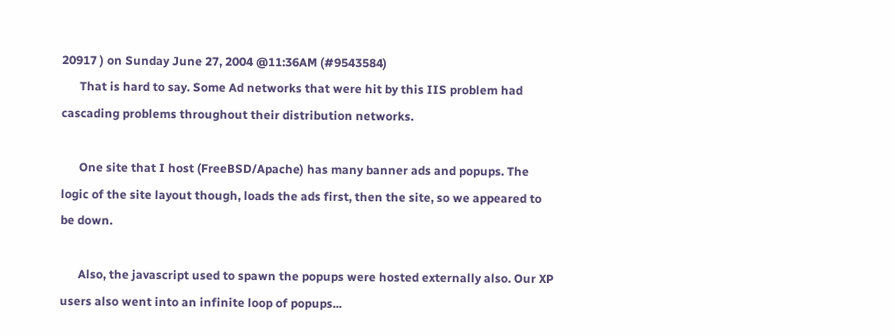20917 ) on Sunday June 27, 2004 @11:36AM (#9543584)
      That is hard to say. Some Ad networks that were hit by this IIS problem had cascading problems throughout their distribution networks.

      One site that I host (FreeBSD/Apache) has many banner ads and popups. The logic of the site layout though, loads the ads first, then the site, so we appeared to be down.

      Also, the javascript used to spawn the popups were hosted externally also. Our XP users also went into an infinite loop of popups...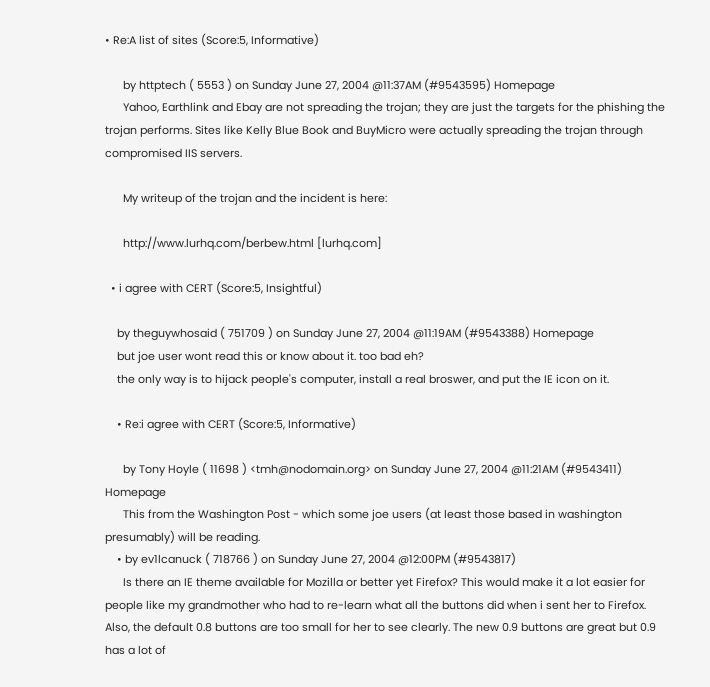• Re:A list of sites (Score:5, Informative)

      by httptech ( 5553 ) on Sunday June 27, 2004 @11:37AM (#9543595) Homepage
      Yahoo, Earthlink and Ebay are not spreading the trojan; they are just the targets for the phishing the trojan performs. Sites like Kelly Blue Book and BuyMicro were actually spreading the trojan through compromised IIS servers.

      My writeup of the trojan and the incident is here:

      http://www.lurhq.com/berbew.html [lurhq.com]

  • i agree with CERT (Score:5, Insightful)

    by theguywhosaid ( 751709 ) on Sunday June 27, 2004 @11:19AM (#9543388) Homepage
    but joe user wont read this or know about it. too bad eh?
    the only way is to hijack people's computer, install a real broswer, and put the IE icon on it.

    • Re:i agree with CERT (Score:5, Informative)

      by Tony Hoyle ( 11698 ) <tmh@nodomain.org> on Sunday June 27, 2004 @11:21AM (#9543411) Homepage
      This from the Washington Post - which some joe users (at least those based in washington presumably) will be reading.
    • by ev1lcanuck ( 718766 ) on Sunday June 27, 2004 @12:00PM (#9543817)
      Is there an IE theme available for Mozilla or better yet Firefox? This would make it a lot easier for people like my grandmother who had to re-learn what all the buttons did when i sent her to Firefox. Also, the default 0.8 buttons are too small for her to see clearly. The new 0.9 buttons are great but 0.9 has a lot of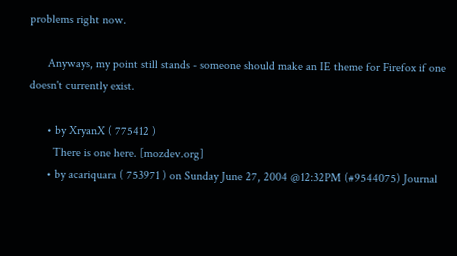problems right now.

      Anyways, my point still stands - someone should make an IE theme for Firefox if one doesn't currently exist.

      • by XryanX ( 775412 )
        There is one here. [mozdev.org]
      • by acariquara ( 753971 ) on Sunday June 27, 2004 @12:32PM (#9544075) Journal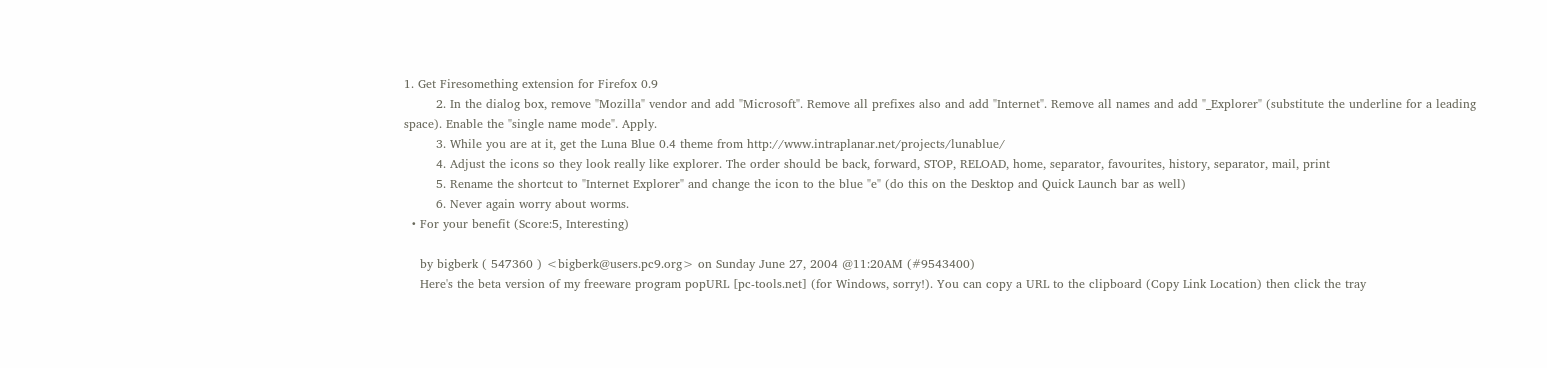1. Get Firesomething extension for Firefox 0.9
        2. In the dialog box, remove "Mozilla" vendor and add "Microsoft". Remove all prefixes also and add "Internet". Remove all names and add "_Explorer" (substitute the underline for a leading space). Enable the "single name mode". Apply.
        3. While you are at it, get the Luna Blue 0.4 theme from http://www.intraplanar.net/projects/lunablue/
        4. Adjust the icons so they look really like explorer. The order should be back, forward, STOP, RELOAD, home, separator, favourites, history, separator, mail, print
        5. Rename the shortcut to "Internet Explorer" and change the icon to the blue "e" (do this on the Desktop and Quick Launch bar as well)
        6. Never again worry about worms.
  • For your benefit (Score:5, Interesting)

    by bigberk ( 547360 ) <bigberk@users.pc9.org> on Sunday June 27, 2004 @11:20AM (#9543400)
    Here's the beta version of my freeware program popURL [pc-tools.net] (for Windows, sorry!). You can copy a URL to the clipboard (Copy Link Location) then click the tray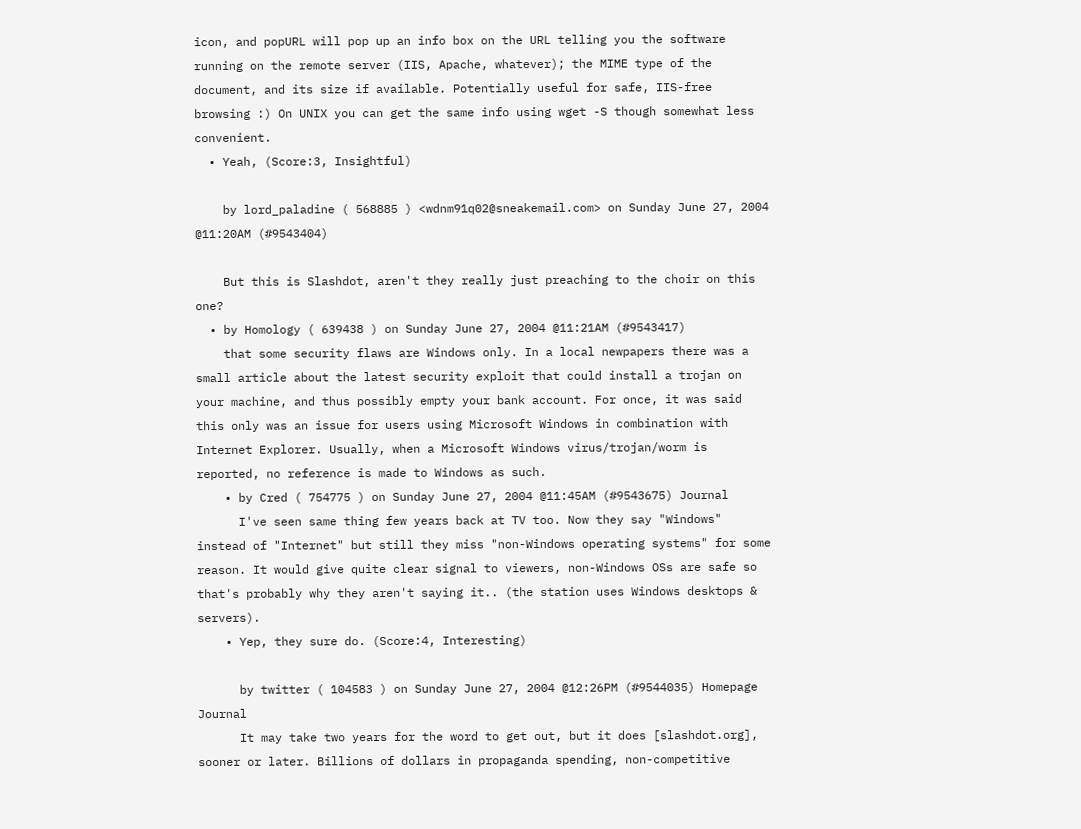icon, and popURL will pop up an info box on the URL telling you the software running on the remote server (IIS, Apache, whatever); the MIME type of the document, and its size if available. Potentially useful for safe, IIS-free browsing :) On UNIX you can get the same info using wget -S though somewhat less convenient.
  • Yeah, (Score:3, Insightful)

    by lord_paladine ( 568885 ) <wdnm91q02@sneakemail.com> on Sunday June 27, 2004 @11:20AM (#9543404)

    But this is Slashdot, aren't they really just preaching to the choir on this one?
  • by Homology ( 639438 ) on Sunday June 27, 2004 @11:21AM (#9543417)
    that some security flaws are Windows only. In a local newpapers there was a small article about the latest security exploit that could install a trojan on your machine, and thus possibly empty your bank account. For once, it was said this only was an issue for users using Microsoft Windows in combination with Internet Explorer. Usually, when a Microsoft Windows virus/trojan/worm is reported, no reference is made to Windows as such.
    • by Cred ( 754775 ) on Sunday June 27, 2004 @11:45AM (#9543675) Journal
      I've seen same thing few years back at TV too. Now they say "Windows" instead of "Internet" but still they miss "non-Windows operating systems" for some reason. It would give quite clear signal to viewers, non-Windows OSs are safe so that's probably why they aren't saying it.. (the station uses Windows desktops & servers).
    • Yep, they sure do. (Score:4, Interesting)

      by twitter ( 104583 ) on Sunday June 27, 2004 @12:26PM (#9544035) Homepage Journal
      It may take two years for the word to get out, but it does [slashdot.org], sooner or later. Billions of dollars in propaganda spending, non-competitive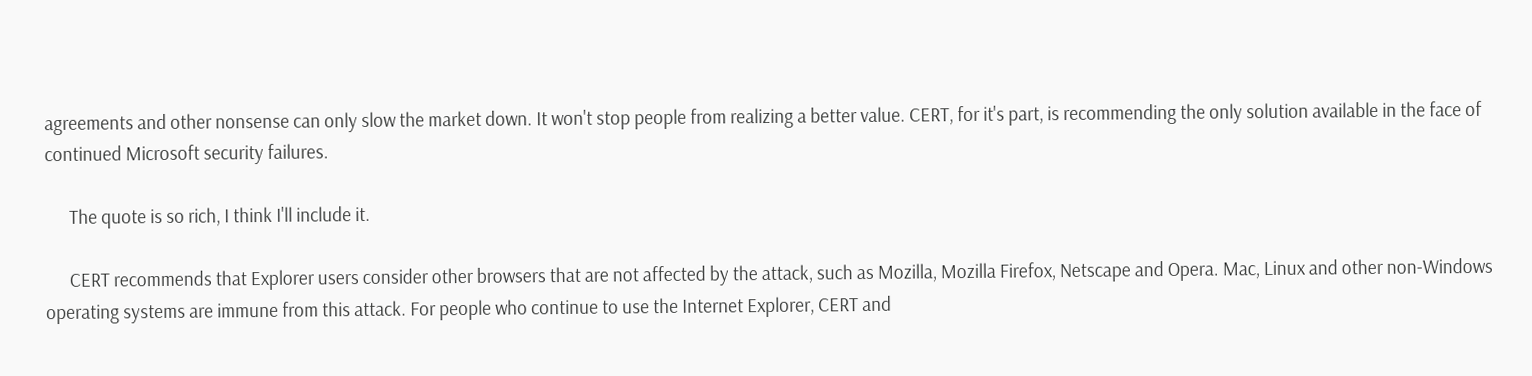agreements and other nonsense can only slow the market down. It won't stop people from realizing a better value. CERT, for it's part, is recommending the only solution available in the face of continued Microsoft security failures.

      The quote is so rich, I think I'll include it.

      CERT recommends that Explorer users consider other browsers that are not affected by the attack, such as Mozilla, Mozilla Firefox, Netscape and Opera. Mac, Linux and other non-Windows operating systems are immune from this attack. For people who continue to use the Internet Explorer, CERT and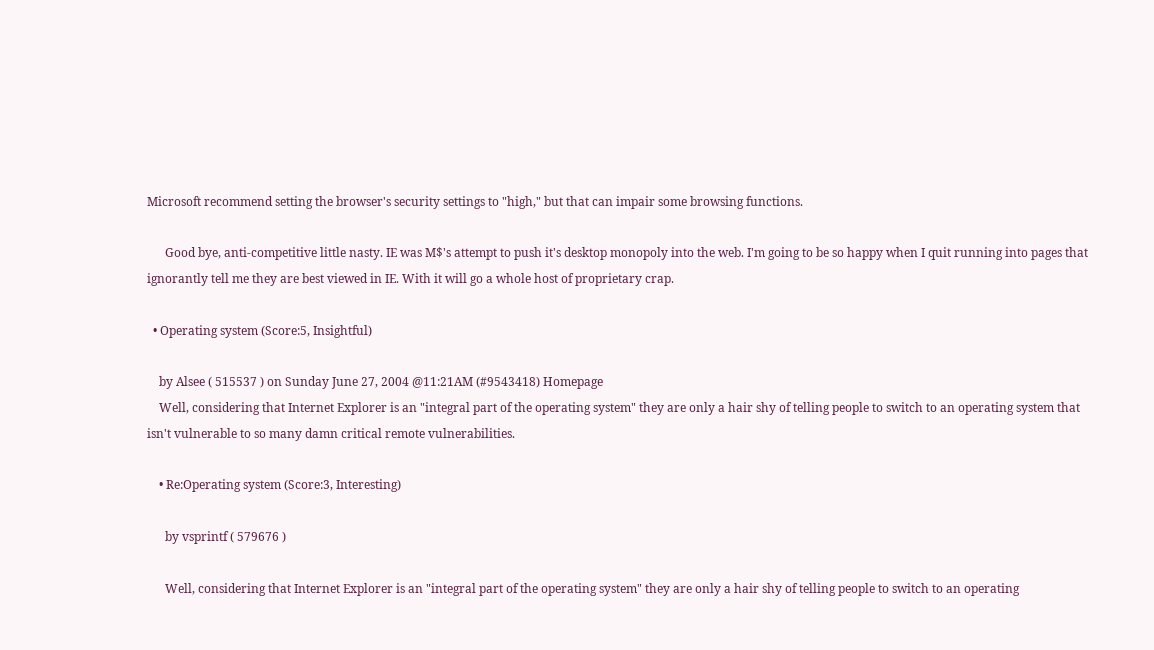Microsoft recommend setting the browser's security settings to "high," but that can impair some browsing functions.

      Good bye, anti-competitive little nasty. IE was M$'s attempt to push it's desktop monopoly into the web. I'm going to be so happy when I quit running into pages that ignorantly tell me they are best viewed in IE. With it will go a whole host of proprietary crap.

  • Operating system (Score:5, Insightful)

    by Alsee ( 515537 ) on Sunday June 27, 2004 @11:21AM (#9543418) Homepage
    Well, considering that Internet Explorer is an "integral part of the operating system" they are only a hair shy of telling people to switch to an operating system that isn't vulnerable to so many damn critical remote vulnerabilities.

    • Re:Operating system (Score:3, Interesting)

      by vsprintf ( 579676 )

      Well, considering that Internet Explorer is an "integral part of the operating system" they are only a hair shy of telling people to switch to an operating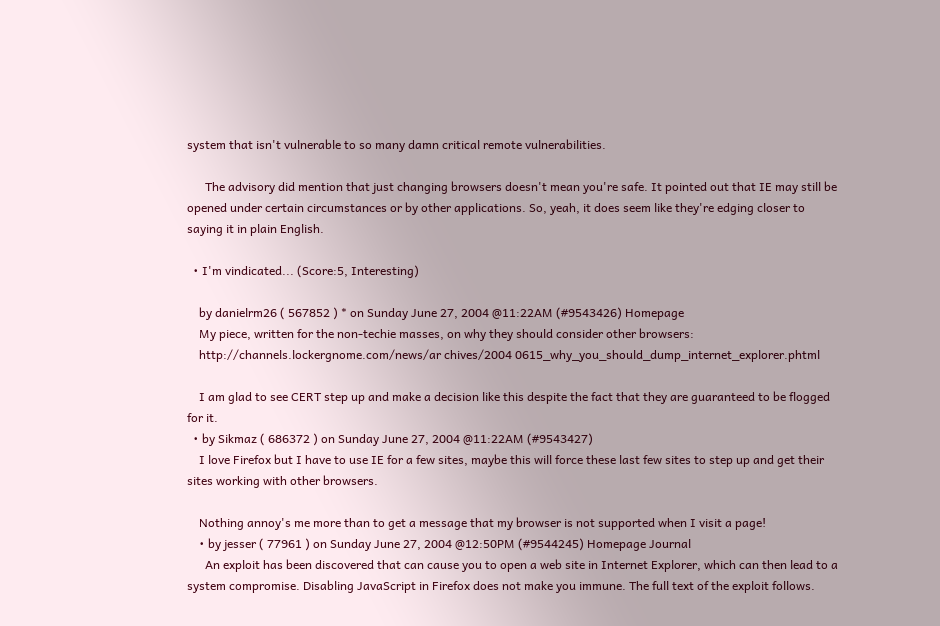system that isn't vulnerable to so many damn critical remote vulnerabilities.

      The advisory did mention that just changing browsers doesn't mean you're safe. It pointed out that IE may still be opened under certain circumstances or by other applications. So, yeah, it does seem like they're edging closer to saying it in plain English.

  • I'm vindicated... (Score:5, Interesting)

    by danielrm26 ( 567852 ) * on Sunday June 27, 2004 @11:22AM (#9543426) Homepage
    My piece, written for the non-techie masses, on why they should consider other browsers:
    http://channels.lockergnome.com/news/ar chives/2004 0615_why_you_should_dump_internet_explorer.phtml

    I am glad to see CERT step up and make a decision like this despite the fact that they are guaranteed to be flogged for it.
  • by Sikmaz ( 686372 ) on Sunday June 27, 2004 @11:22AM (#9543427)
    I love Firefox but I have to use IE for a few sites, maybe this will force these last few sites to step up and get their sites working with other browsers.

    Nothing annoy's me more than to get a message that my browser is not supported when I visit a page!
    • by jesser ( 77961 ) on Sunday June 27, 2004 @12:50PM (#9544245) Homepage Journal
      An exploit has been discovered that can cause you to open a web site in Internet Explorer, which can then lead to a system compromise. Disabling JavaScript in Firefox does not make you immune. The full text of the exploit follows.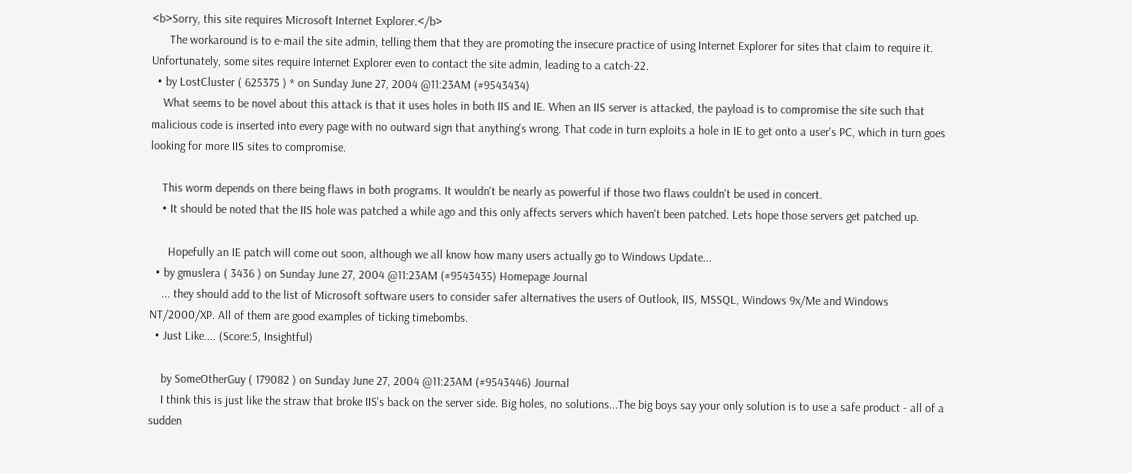<b>Sorry, this site requires Microsoft Internet Explorer.</b>
      The workaround is to e-mail the site admin, telling them that they are promoting the insecure practice of using Internet Explorer for sites that claim to require it. Unfortunately, some sites require Internet Explorer even to contact the site admin, leading to a catch-22.
  • by LostCluster ( 625375 ) * on Sunday June 27, 2004 @11:23AM (#9543434)
    What seems to be novel about this attack is that it uses holes in both IIS and IE. When an IIS server is attacked, the payload is to compromise the site such that malicious code is inserted into every page with no outward sign that anything's wrong. That code in turn exploits a hole in IE to get onto a user's PC, which in turn goes looking for more IIS sites to compromise.

    This worm depends on there being flaws in both programs. It wouldn't be nearly as powerful if those two flaws couldn't be used in concert.
    • It should be noted that the IIS hole was patched a while ago and this only affects servers which haven't been patched. Lets hope those servers get patched up.

      Hopefully an IE patch will come out soon, although we all know how many users actually go to Windows Update...
  • by gmuslera ( 3436 ) on Sunday June 27, 2004 @11:23AM (#9543435) Homepage Journal
    ... they should add to the list of Microsoft software users to consider safer alternatives the users of Outlook, IIS, MSSQL, Windows 9x/Me and Windows NT/2000/XP. All of them are good examples of ticking timebombs.
  • Just Like.... (Score:5, Insightful)

    by SomeOtherGuy ( 179082 ) on Sunday June 27, 2004 @11:23AM (#9543446) Journal
    I think this is just like the straw that broke IIS's back on the server side. Big holes, no solutions...The big boys say your only solution is to use a safe product - all of a sudden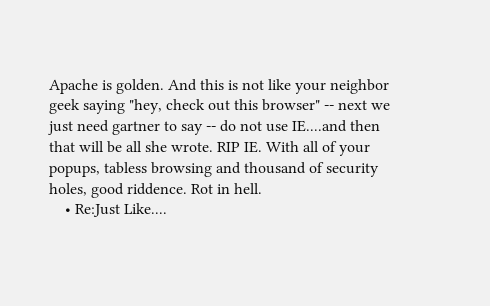Apache is golden. And this is not like your neighbor geek saying "hey, check out this browser" -- next we just need gartner to say -- do not use IE....and then that will be all she wrote. RIP IE. With all of your popups, tabless browsing and thousand of security holes, good riddence. Rot in hell.
    • Re:Just Like....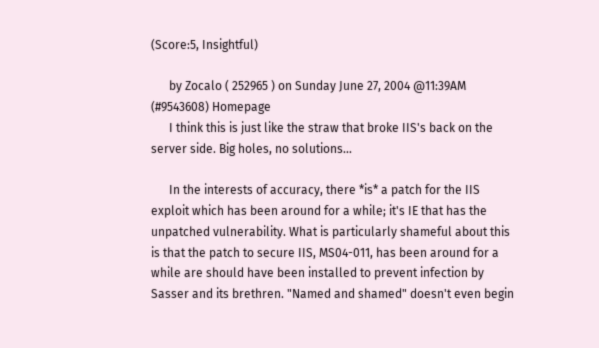(Score:5, Insightful)

      by Zocalo ( 252965 ) on Sunday June 27, 2004 @11:39AM (#9543608) Homepage
      I think this is just like the straw that broke IIS's back on the server side. Big holes, no solutions...

      In the interests of accuracy, there *is* a patch for the IIS exploit which has been around for a while; it's IE that has the unpatched vulnerability. What is particularly shameful about this is that the patch to secure IIS, MS04-011, has been around for a while are should have been installed to prevent infection by Sasser and its brethren. "Named and shamed" doesn't even begin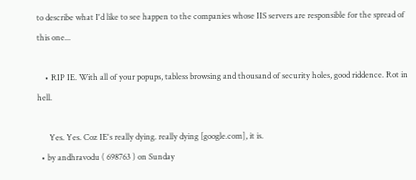to describe what I'd like to see happen to the companies whose IIS servers are responsible for the spread of this one...

    • RIP IE. With all of your popups, tabless browsing and thousand of security holes, good riddence. Rot in hell.

      Yes. Yes. Coz IE's really dying. really dying [google.com], it is.
  • by andhravodu ( 698763 ) on Sunday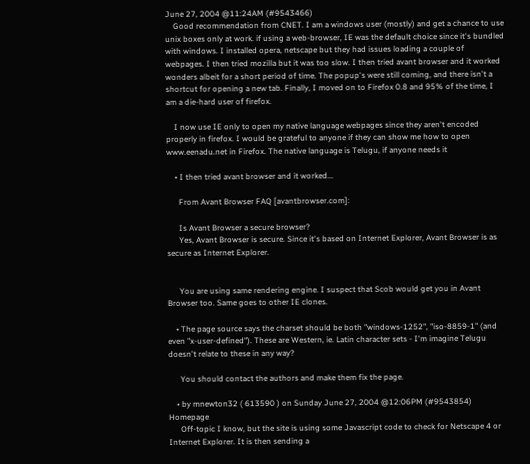June 27, 2004 @11:24AM (#9543466)
    Good recommendation from CNET. I am a windows user (mostly) and get a chance to use unix boxes only at work. if using a web-browser, IE was the default choice since it's bundled with windows. I installed opera, netscape but they had issues loading a couple of webpages. I then tried mozilla but it was too slow. I then tried avant browser and it worked wonders albeit for a short period of time. The popup's were still coming, and there isn't a shortcut for opening a new tab. Finally, I moved on to Firefox 0.8 and 95% of the time, I am a die-hard user of firefox.

    I now use IE only to open my native language webpages since they aren't encoded properly in firefox. I would be grateful to anyone if they can show me how to open www.eenadu.net in Firefox. The native language is Telugu, if anyone needs it

    • I then tried avant browser and it worked...

      From Avant Browser FAQ [avantbrowser.com]:

      Is Avant Browser a secure browser?
      Yes, Avant Browser is secure. Since it's based on Internet Explorer, Avant Browser is as secure as Internet Explorer.


      You are using same rendering engine. I suspect that Scob would get you in Avant Browser too. Same goes to other IE clones.

    • The page source says the charset should be both "windows-1252", "iso-8859-1" (and even "x-user-defined"). These are Western, ie. Latin character sets - I'm imagine Telugu doesn't relate to these in any way?

      You should contact the authors and make them fix the page.

    • by mnewton32 ( 613590 ) on Sunday June 27, 2004 @12:06PM (#9543854) Homepage
      Off-topic I know, but the site is using some Javascript code to check for Netscape 4 or Internet Explorer. It is then sending a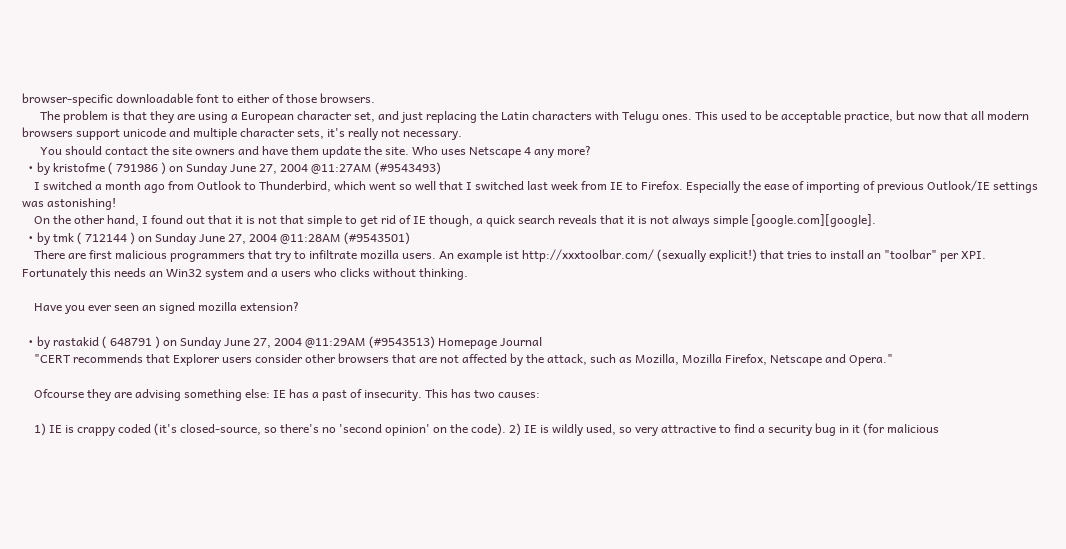browser-specific downloadable font to either of those browsers.
      The problem is that they are using a European character set, and just replacing the Latin characters with Telugu ones. This used to be acceptable practice, but now that all modern browsers support unicode and multiple character sets, it's really not necessary.
      You should contact the site owners and have them update the site. Who uses Netscape 4 any more?
  • by kristofme ( 791986 ) on Sunday June 27, 2004 @11:27AM (#9543493)
    I switched a month ago from Outlook to Thunderbird, which went so well that I switched last week from IE to Firefox. Especially the ease of importing of previous Outlook/IE settings was astonishing!
    On the other hand, I found out that it is not that simple to get rid of IE though, a quick search reveals that it is not always simple [google.com][google].
  • by tmk ( 712144 ) on Sunday June 27, 2004 @11:28AM (#9543501)
    There are first malicious programmers that try to infiltrate mozilla users. An example ist http://xxxtoolbar.com/ (sexually explicit!) that tries to install an "toolbar" per XPI. Fortunately this needs an Win32 system and a users who clicks without thinking.

    Have you ever seen an signed mozilla extension?

  • by rastakid ( 648791 ) on Sunday June 27, 2004 @11:29AM (#9543513) Homepage Journal
    "CERT recommends that Explorer users consider other browsers that are not affected by the attack, such as Mozilla, Mozilla Firefox, Netscape and Opera."

    Ofcourse they are advising something else: IE has a past of insecurity. This has two causes:

    1) IE is crappy coded (it's closed-source, so there's no 'second opinion' on the code). 2) IE is wildly used, so very attractive to find a security bug in it (for malicious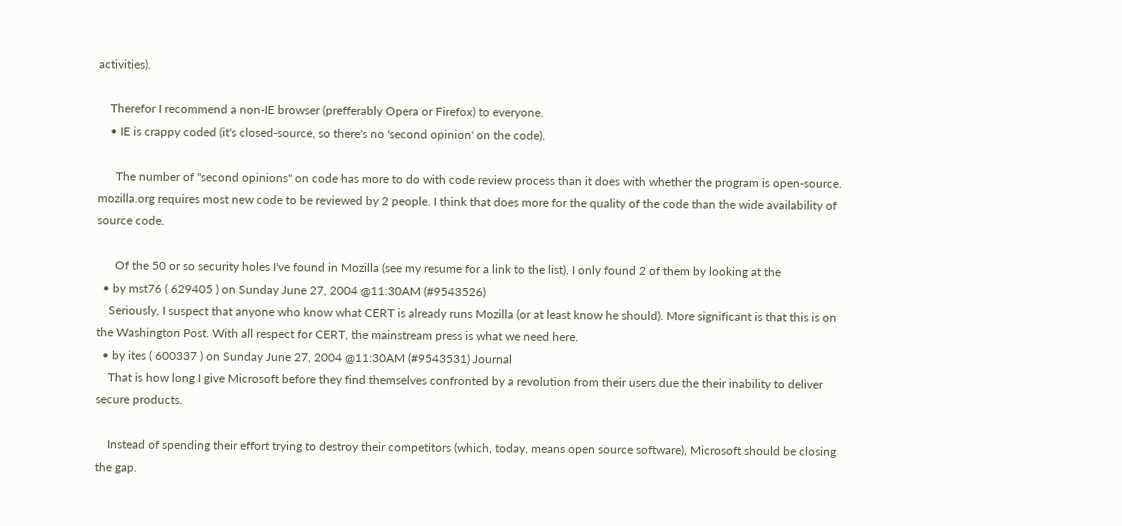activities).

    Therefor I recommend a non-IE browser (prefferably Opera or Firefox) to everyone.
    • IE is crappy coded (it's closed-source, so there's no 'second opinion' on the code).

      The number of "second opinions" on code has more to do with code review process than it does with whether the program is open-source. mozilla.org requires most new code to be reviewed by 2 people. I think that does more for the quality of the code than the wide availability of source code.

      Of the 50 or so security holes I've found in Mozilla (see my resume for a link to the list), I only found 2 of them by looking at the
  • by mst76 ( 629405 ) on Sunday June 27, 2004 @11:30AM (#9543526)
    Seriously, I suspect that anyone who know what CERT is already runs Mozilla (or at least know he should). More significant is that this is on the Washington Post. With all respect for CERT, the mainstream press is what we need here.
  • by ites ( 600337 ) on Sunday June 27, 2004 @11:30AM (#9543531) Journal
    That is how long I give Microsoft before they find themselves confronted by a revolution from their users due the their inability to deliver secure products.

    Instead of spending their effort trying to destroy their competitors (which, today, means open source software), Microsoft should be closing the gap.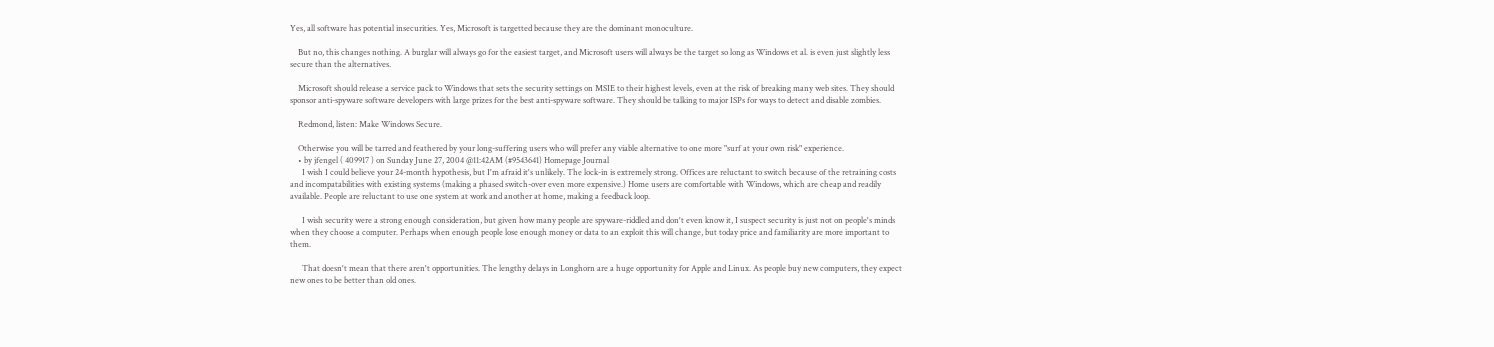Yes, all software has potential insecurities. Yes, Microsoft is targetted because they are the dominant monoculture.

    But no, this changes nothing. A burglar will always go for the easiest target, and Microsoft users will always be the target so long as Windows et al. is even just slightly less secure than the alternatives.

    Microsoft should release a service pack to Windows that sets the security settings on MSIE to their highest levels, even at the risk of breaking many web sites. They should sponsor anti-spyware software developers with large prizes for the best anti-spyware software. They should be talking to major ISPs for ways to detect and disable zombies.

    Redmond, listen: Make Windows Secure.

    Otherwise you will be tarred and feathered by your long-suffering users who will prefer any viable alternative to one more "surf at your own risk" experience.
    • by jfengel ( 409917 ) on Sunday June 27, 2004 @11:42AM (#9543641) Homepage Journal
      I wish I could believe your 24-month hypothesis, but I'm afraid it's unlikely. The lock-in is extremely strong. Offices are reluctant to switch because of the retraining costs and incompatabilities with existing systems (making a phased switch-over even more expensive.) Home users are comfortable with Windows, which are cheap and readily available. People are reluctant to use one system at work and another at home, making a feedback loop.

      I wish security were a strong enough consideration, but given how many people are spyware-riddled and don't even know it, I suspect security is just not on people's minds when they choose a computer. Perhaps when enough people lose enough money or data to an exploit this will change, but today price and familiarity are more important to them.

      That doesn't mean that there aren't opportunities. The lengthy delays in Longhorn are a huge opportunity for Apple and Linux. As people buy new computers, they expect new ones to be better than old ones.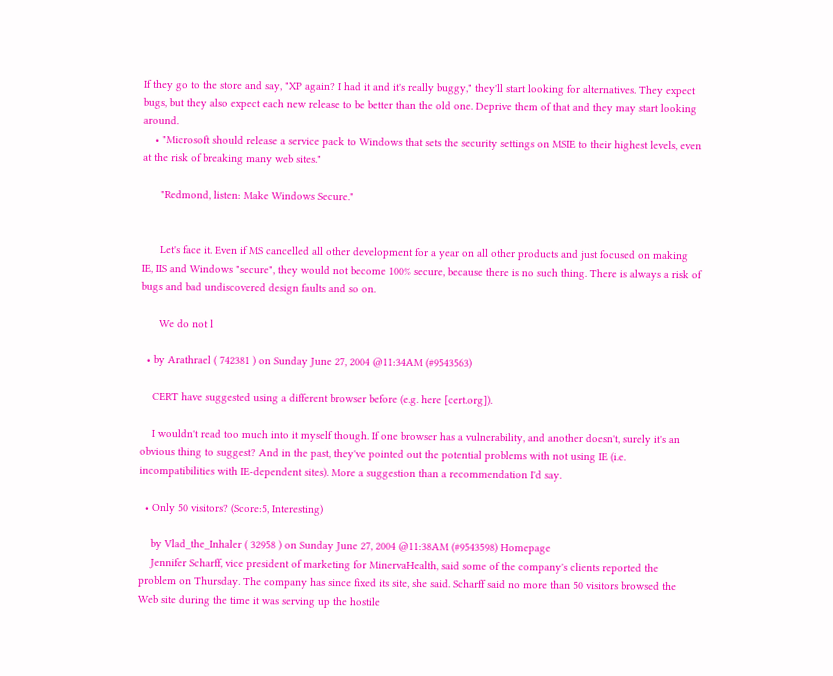If they go to the store and say, "XP again? I had it and it's really buggy," they'll start looking for alternatives. They expect bugs, but they also expect each new release to be better than the old one. Deprive them of that and they may start looking around.
    • "Microsoft should release a service pack to Windows that sets the security settings on MSIE to their highest levels, even at the risk of breaking many web sites."

      "Redmond, listen: Make Windows Secure."


      Let's face it. Even if MS cancelled all other development for a year on all other products and just focused on making IE, IIS and Windows "secure", they would not become 100% secure, because there is no such thing. There is always a risk of bugs and bad undiscovered design faults and so on.

      We do not l

  • by Arathrael ( 742381 ) on Sunday June 27, 2004 @11:34AM (#9543563)

    CERT have suggested using a different browser before (e.g. here [cert.org]).

    I wouldn't read too much into it myself though. If one browser has a vulnerability, and another doesn't, surely it's an obvious thing to suggest? And in the past, they've pointed out the potential problems with not using IE (i.e. incompatibilities with IE-dependent sites). More a suggestion than a recommendation I'd say.

  • Only 50 visitors? (Score:5, Interesting)

    by Vlad_the_Inhaler ( 32958 ) on Sunday June 27, 2004 @11:38AM (#9543598) Homepage
    Jennifer Scharff, vice president of marketing for MinervaHealth, said some of the company's clients reported the problem on Thursday. The company has since fixed its site, she said. Scharff said no more than 50 visitors browsed the Web site during the time it was serving up the hostile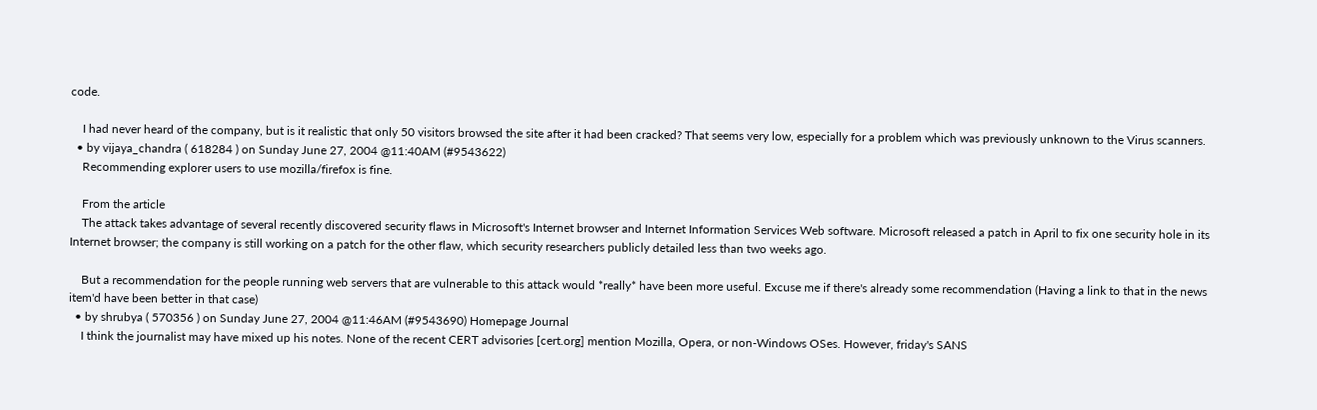code.

    I had never heard of the company, but is it realistic that only 50 visitors browsed the site after it had been cracked? That seems very low, especially for a problem which was previously unknown to the Virus scanners.
  • by vijaya_chandra ( 618284 ) on Sunday June 27, 2004 @11:40AM (#9543622)
    Recommending explorer users to use mozilla/firefox is fine.

    From the article
    The attack takes advantage of several recently discovered security flaws in Microsoft's Internet browser and Internet Information Services Web software. Microsoft released a patch in April to fix one security hole in its Internet browser; the company is still working on a patch for the other flaw, which security researchers publicly detailed less than two weeks ago.

    But a recommendation for the people running web servers that are vulnerable to this attack would *really* have been more useful. Excuse me if there's already some recommendation (Having a link to that in the news item'd have been better in that case)
  • by shrubya ( 570356 ) on Sunday June 27, 2004 @11:46AM (#9543690) Homepage Journal
    I think the journalist may have mixed up his notes. None of the recent CERT advisories [cert.org] mention Mozilla, Opera, or non-Windows OSes. However, friday's SANS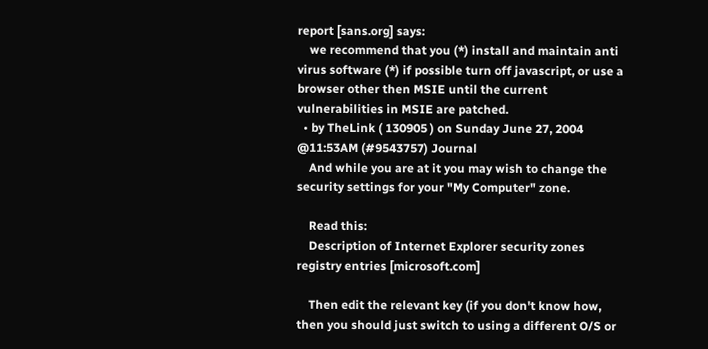report [sans.org] says:
    we recommend that you (*) install and maintain anti virus software (*) if possible turn off javascript, or use a browser other then MSIE until the current vulnerabilities in MSIE are patched.
  • by TheLink ( 130905 ) on Sunday June 27, 2004 @11:53AM (#9543757) Journal
    And while you are at it you may wish to change the security settings for your "My Computer" zone.

    Read this:
    Description of Internet Explorer security zones registry entries [microsoft.com]

    Then edit the relevant key (if you don't know how, then you should just switch to using a different O/S or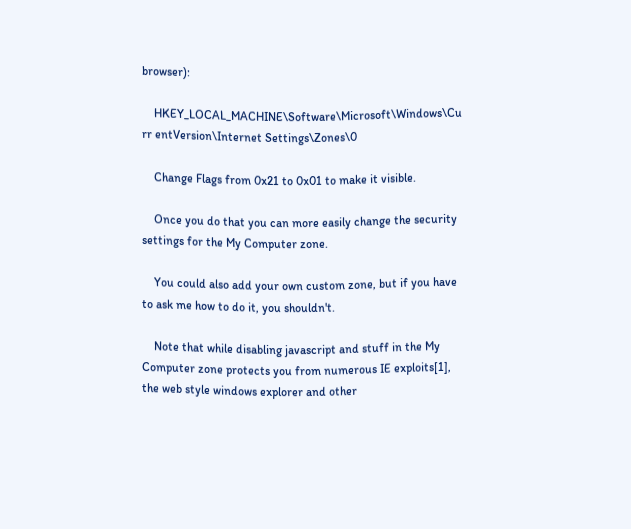browser):

    HKEY_LOCAL_MACHINE\Software\Microsoft\Windows\Cu rr entVersion\Internet Settings\Zones\0

    Change Flags from 0x21 to 0x01 to make it visible.

    Once you do that you can more easily change the security settings for the My Computer zone.

    You could also add your own custom zone, but if you have to ask me how to do it, you shouldn't.

    Note that while disabling javascript and stuff in the My Computer zone protects you from numerous IE exploits[1], the web style windows explorer and other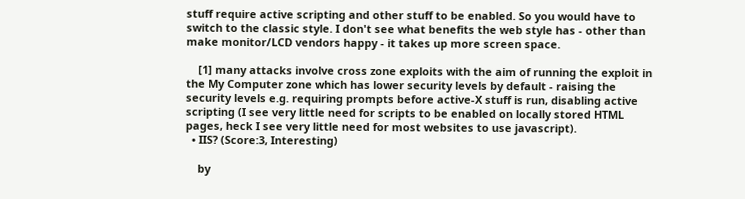stuff require active scripting and other stuff to be enabled. So you would have to switch to the classic style. I don't see what benefits the web style has - other than make monitor/LCD vendors happy - it takes up more screen space.

    [1] many attacks involve cross zone exploits with the aim of running the exploit in the My Computer zone which has lower security levels by default - raising the security levels e.g. requiring prompts before active-X stuff is run, disabling active scripting (I see very little need for scripts to be enabled on locally stored HTML pages, heck I see very little need for most websites to use javascript).
  • IIS? (Score:3, Interesting)

    by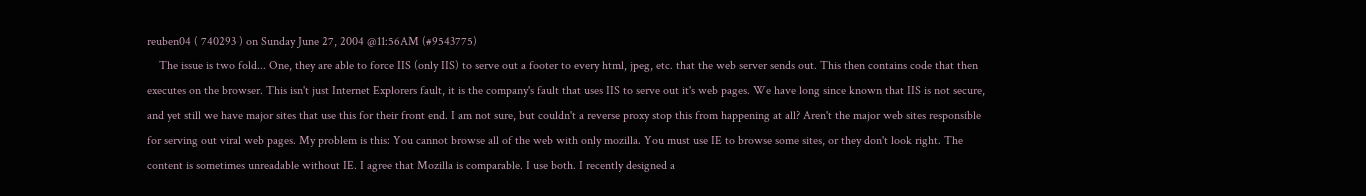reuben04 ( 740293 ) on Sunday June 27, 2004 @11:56AM (#9543775)
    The issue is two fold... One, they are able to force IIS (only IIS) to serve out a footer to every html, jpeg, etc. that the web server sends out. This then contains code that then executes on the browser. This isn't just Internet Explorers fault, it is the company's fault that uses IIS to serve out it's web pages. We have long since known that IIS is not secure, and yet still we have major sites that use this for their front end. I am not sure, but couldn't a reverse proxy stop this from happening at all? Aren't the major web sites responsible for serving out viral web pages. My problem is this: You cannot browse all of the web with only mozilla. You must use IE to browse some sites, or they don't look right. The content is sometimes unreadable without IE. I agree that Mozilla is comparable. I use both. I recently designed a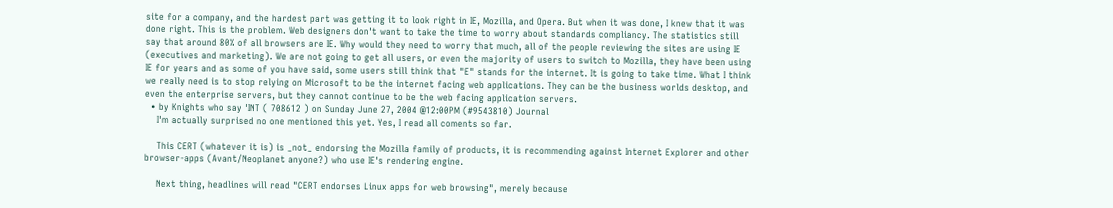site for a company, and the hardest part was getting it to look right in IE, Mozilla, and Opera. But when it was done, I knew that it was done right. This is the problem. Web designers don't want to take the time to worry about standards compliancy. The statistics still say that around 80% of all browsers are IE. Why would they need to worry that much, all of the people reviewing the sites are using IE (executives and marketing). We are not going to get all users, or even the majority of users to switch to Mozilla, they have been using IE for years and as some of you have said, some users still think that "E" stands for the internet. It is going to take time. What I think we really need is to stop relying on Microsoft to be the internet facing web applications. They can be the business worlds desktop, and even the enterprise servers, but they cannot continue to be the web facing application servers.
  • by Knights who say 'INT ( 708612 ) on Sunday June 27, 2004 @12:00PM (#9543810) Journal
    I'm actually surprised no one mentioned this yet. Yes, I read all coments so far.

    This CERT (whatever it is) is _not_ endorsing the Mozilla family of products, it is recommending against Internet Explorer and other browser-apps (Avant/Neoplanet anyone?) who use IE's rendering engine.

    Next thing, headlines will read "CERT endorses Linux apps for web browsing", merely because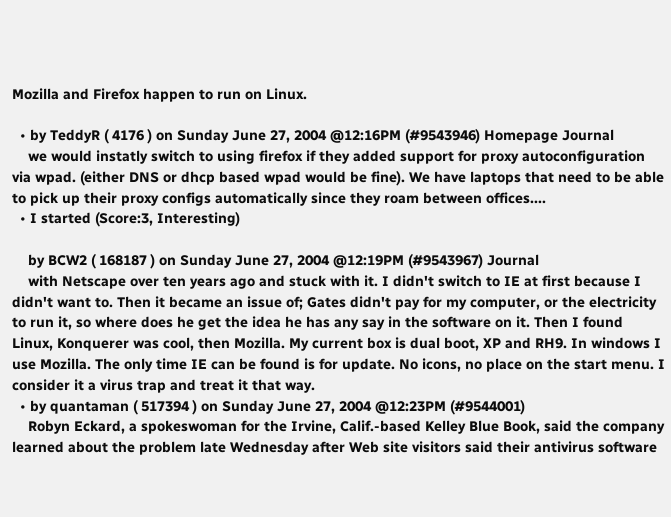Mozilla and Firefox happen to run on Linux.

  • by TeddyR ( 4176 ) on Sunday June 27, 2004 @12:16PM (#9543946) Homepage Journal
    we would instatly switch to using firefox if they added support for proxy autoconfiguration via wpad. (either DNS or dhcp based wpad would be fine). We have laptops that need to be able to pick up their proxy configs automatically since they roam between offices....
  • I started (Score:3, Interesting)

    by BCW2 ( 168187 ) on Sunday June 27, 2004 @12:19PM (#9543967) Journal
    with Netscape over ten years ago and stuck with it. I didn't switch to IE at first because I didn't want to. Then it became an issue of; Gates didn't pay for my computer, or the electricity to run it, so where does he get the idea he has any say in the software on it. Then I found Linux, Konquerer was cool, then Mozilla. My current box is dual boot, XP and RH9. In windows I use Mozilla. The only time IE can be found is for update. No icons, no place on the start menu. I consider it a virus trap and treat it that way.
  • by quantaman ( 517394 ) on Sunday June 27, 2004 @12:23PM (#9544001)
    Robyn Eckard, a spokeswoman for the Irvine, Calif.-based Kelley Blue Book, said the company learned about the problem late Wednesday after Web site visitors said their antivirus software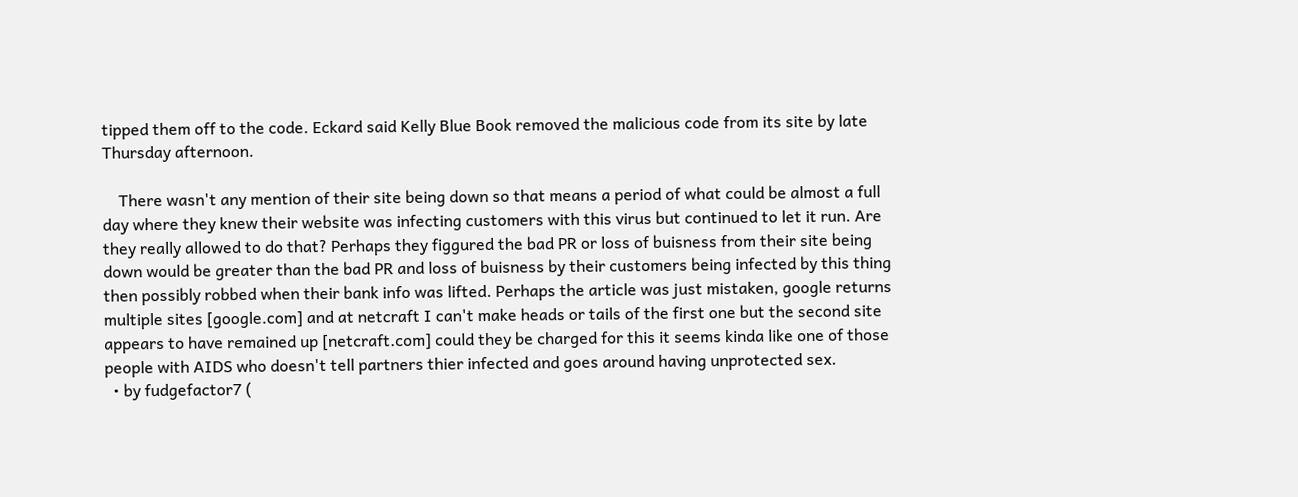tipped them off to the code. Eckard said Kelly Blue Book removed the malicious code from its site by late Thursday afternoon.

    There wasn't any mention of their site being down so that means a period of what could be almost a full day where they knew their website was infecting customers with this virus but continued to let it run. Are they really allowed to do that? Perhaps they figgured the bad PR or loss of buisness from their site being down would be greater than the bad PR and loss of buisness by their customers being infected by this thing then possibly robbed when their bank info was lifted. Perhaps the article was just mistaken, google returns multiple sites [google.com] and at netcraft I can't make heads or tails of the first one but the second site appears to have remained up [netcraft.com] could they be charged for this it seems kinda like one of those people with AIDS who doesn't tell partners thier infected and goes around having unprotected sex.
  • by fudgefactor7 (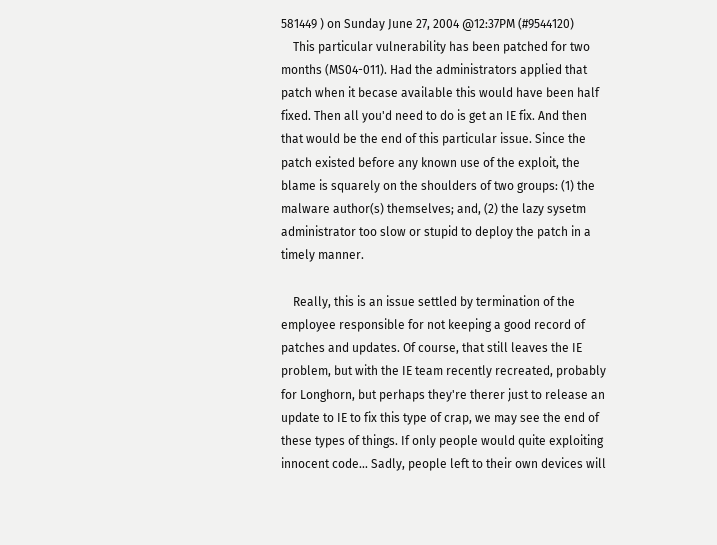581449 ) on Sunday June 27, 2004 @12:37PM (#9544120)
    This particular vulnerability has been patched for two months (MS04-011). Had the administrators applied that patch when it becase available this would have been half fixed. Then all you'd need to do is get an IE fix. And then that would be the end of this particular issue. Since the patch existed before any known use of the exploit, the blame is squarely on the shoulders of two groups: (1) the malware author(s) themselves; and, (2) the lazy sysetm administrator too slow or stupid to deploy the patch in a timely manner.

    Really, this is an issue settled by termination of the employee responsible for not keeping a good record of patches and updates. Of course, that still leaves the IE problem, but with the IE team recently recreated, probably for Longhorn, but perhaps they're therer just to release an update to IE to fix this type of crap, we may see the end of these types of things. If only people would quite exploiting innocent code... Sadly, people left to their own devices will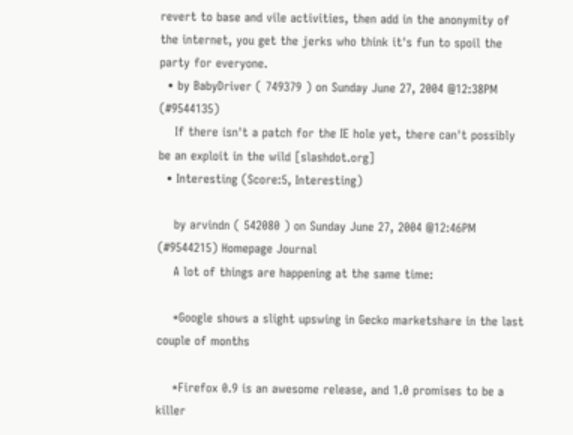revert to base and vile activities, then add in the anonymity of the internet, you get the jerks who think it's fun to spoil the party for everyone.
  • by BabyDriver ( 749379 ) on Sunday June 27, 2004 @12:38PM (#9544135)
    If there isn't a patch for the IE hole yet, there can't possibly be an exploit in the wild [slashdot.org]
  • Interesting (Score:5, Interesting)

    by arvindn ( 542080 ) on Sunday June 27, 2004 @12:46PM (#9544215) Homepage Journal
    A lot of things are happening at the same time:

    *Google shows a slight upswing in Gecko marketshare in the last couple of months

    *Firefox 0.9 is an awesome release, and 1.0 promises to be a killer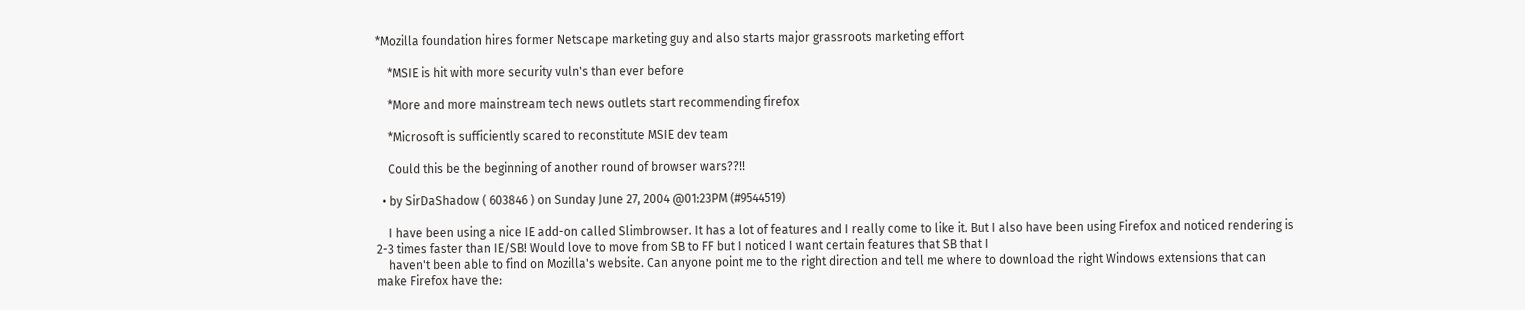*Mozilla foundation hires former Netscape marketing guy and also starts major grassroots marketing effort

    *MSIE is hit with more security vuln's than ever before

    *More and more mainstream tech news outlets start recommending firefox

    *Microsoft is sufficiently scared to reconstitute MSIE dev team

    Could this be the beginning of another round of browser wars??!!

  • by SirDaShadow ( 603846 ) on Sunday June 27, 2004 @01:23PM (#9544519)

    I have been using a nice IE add-on called Slimbrowser. It has a lot of features and I really come to like it. But I also have been using Firefox and noticed rendering is 2-3 times faster than IE/SB! Would love to move from SB to FF but I noticed I want certain features that SB that I
    haven't been able to find on Mozilla's website. Can anyone point me to the right direction and tell me where to download the right Windows extensions that can make Firefox have the: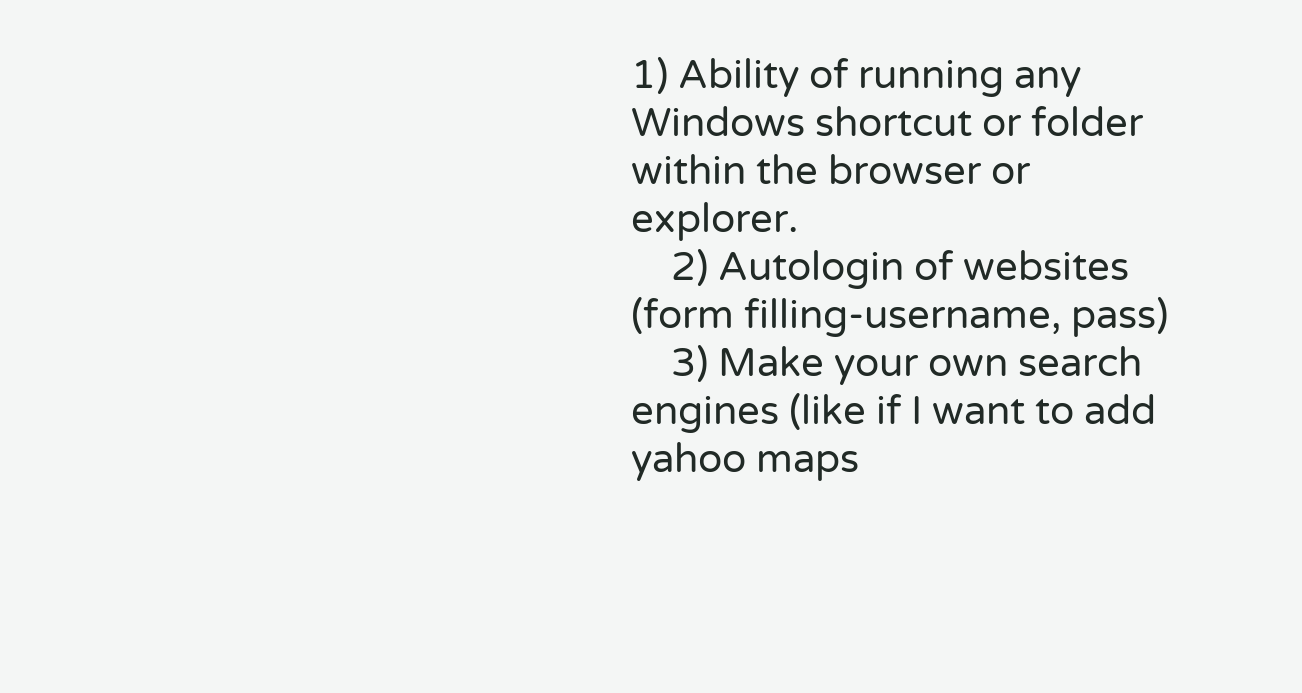1) Ability of running any Windows shortcut or folder within the browser or explorer.
    2) Autologin of websites (form filling-username, pass)
    3) Make your own search engines (like if I want to add yahoo maps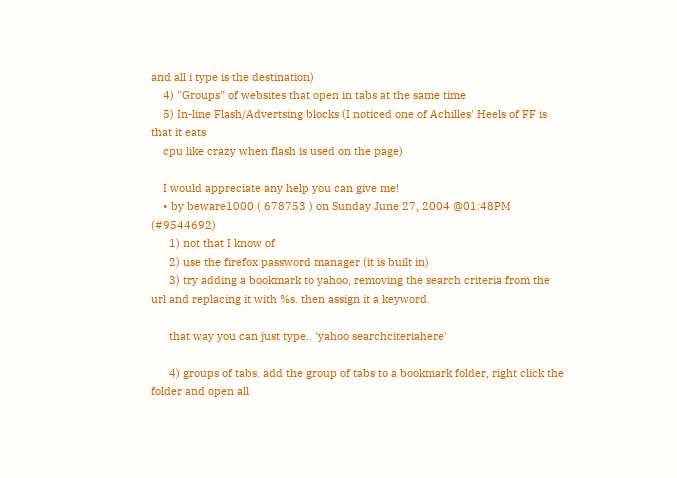and all i type is the destination)
    4) "Groups" of websites that open in tabs at the same time
    5) In-line Flash/Advertsing blocks (I noticed one of Achilles' Heels of FF is that it eats
    cpu like crazy when flash is used on the page)

    I would appreciate any help you can give me!
    • by beware1000 ( 678753 ) on Sunday June 27, 2004 @01:48PM (#9544692)
      1) not that I know of
      2) use the firefox password manager (it is built in)
      3) try adding a bookmark to yahoo, removing the search criteria from the url and replacing it with %s. then assign it a keyword.

      that way you can just type.. 'yahoo searchciteriahere'

      4) groups of tabs. add the group of tabs to a bookmark folder, right click the folder and open all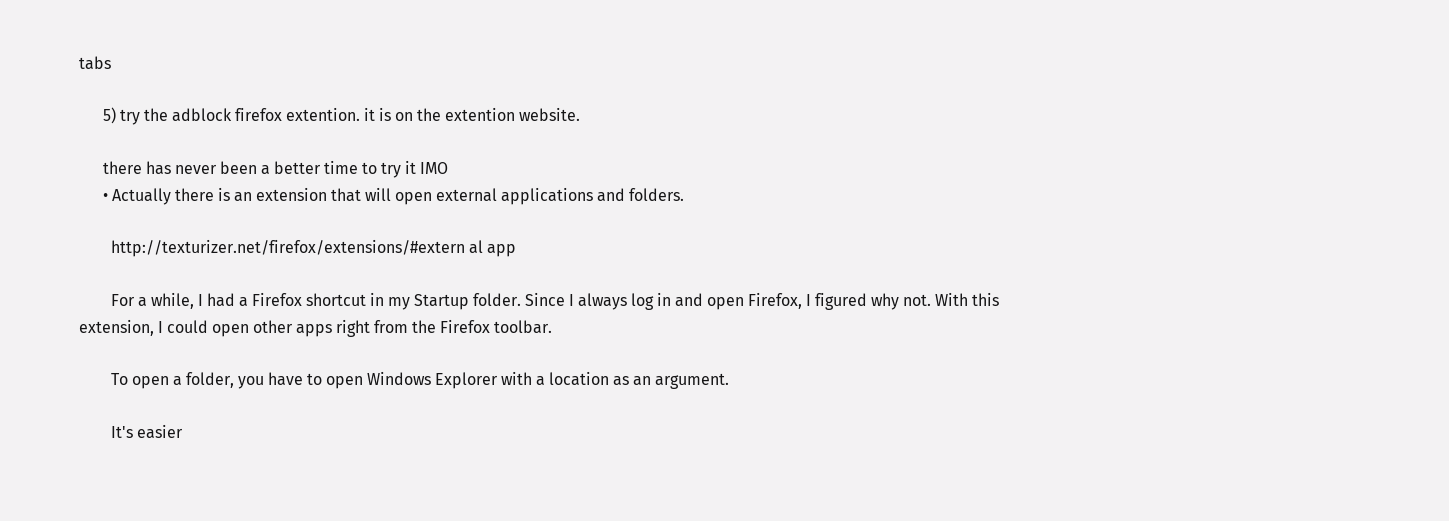tabs

      5) try the adblock firefox extention. it is on the extention website.

      there has never been a better time to try it IMO
      • Actually there is an extension that will open external applications and folders.

        http://texturizer.net/firefox/extensions/#extern al app

        For a while, I had a Firefox shortcut in my Startup folder. Since I always log in and open Firefox, I figured why not. With this extension, I could open other apps right from the Firefox toolbar.

        To open a folder, you have to open Windows Explorer with a location as an argument.

        It's easier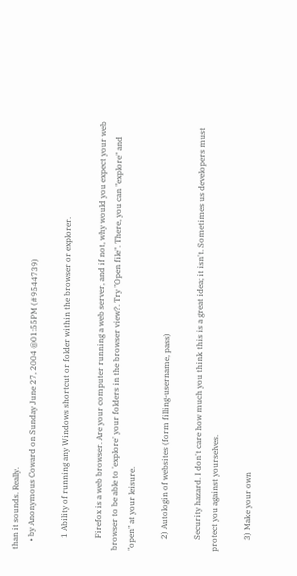than it sounds. Really.
    • by Anonymous Coward on Sunday June 27, 2004 @01:55PM (#9544739)

      1 Ability of running any Windows shortcut or folder within the browser or explorer.

      Firefox is a web browser. Are your computer running a web server, and if not, why would you expect your web browser to be able to 'explore' your folders in the browser view?. Try "Open file". There, you can "explore" and "open" at your leisure.

      2) Autologin of websites (form filling-username, pass)

      Security hazard. I don't care how much you think this is a great idea; it isn't. Sometimes us developers must protect you against yourselves.

      3) Make your own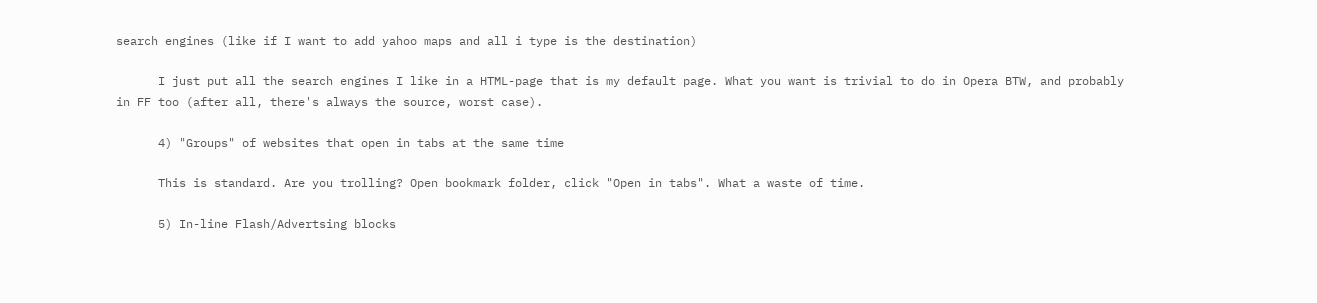search engines (like if I want to add yahoo maps and all i type is the destination)

      I just put all the search engines I like in a HTML-page that is my default page. What you want is trivial to do in Opera BTW, and probably in FF too (after all, there's always the source, worst case).

      4) "Groups" of websites that open in tabs at the same time

      This is standard. Are you trolling? Open bookmark folder, click "Open in tabs". What a waste of time.

      5) In-line Flash/Advertsing blocks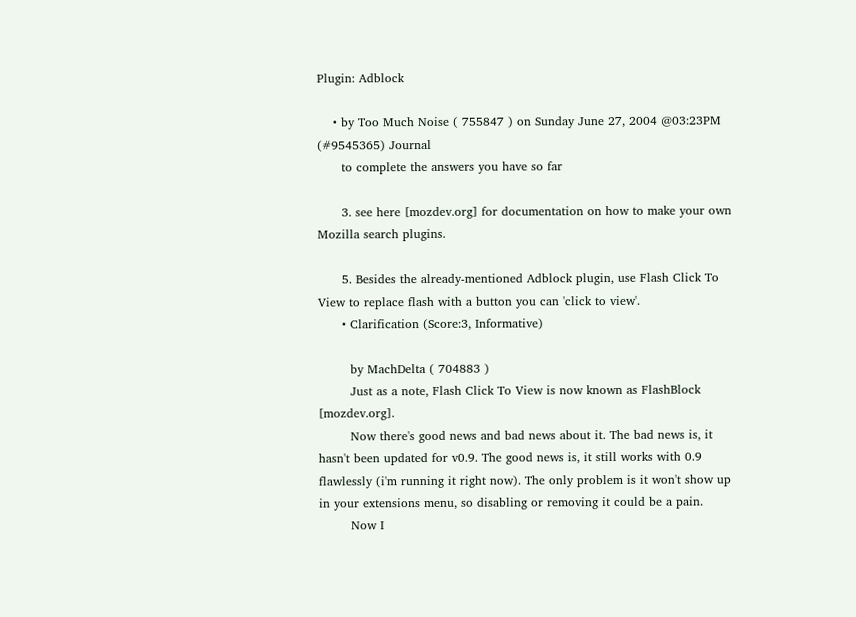Plugin: Adblock

    • by Too Much Noise ( 755847 ) on Sunday June 27, 2004 @03:23PM (#9545365) Journal
      to complete the answers you have so far

      3. see here [mozdev.org] for documentation on how to make your own Mozilla search plugins.

      5. Besides the already-mentioned Adblock plugin, use Flash Click To View to replace flash with a button you can 'click to view'.
      • Clarification (Score:3, Informative)

        by MachDelta ( 704883 )
        Just as a note, Flash Click To View is now known as FlashBlock [mozdev.org].
        Now there's good news and bad news about it. The bad news is, it hasn't been updated for v0.9. The good news is, it still works with 0.9 flawlessly (i'm running it right now). The only problem is it won't show up in your extensions menu, so disabling or removing it could be a pain.
        Now I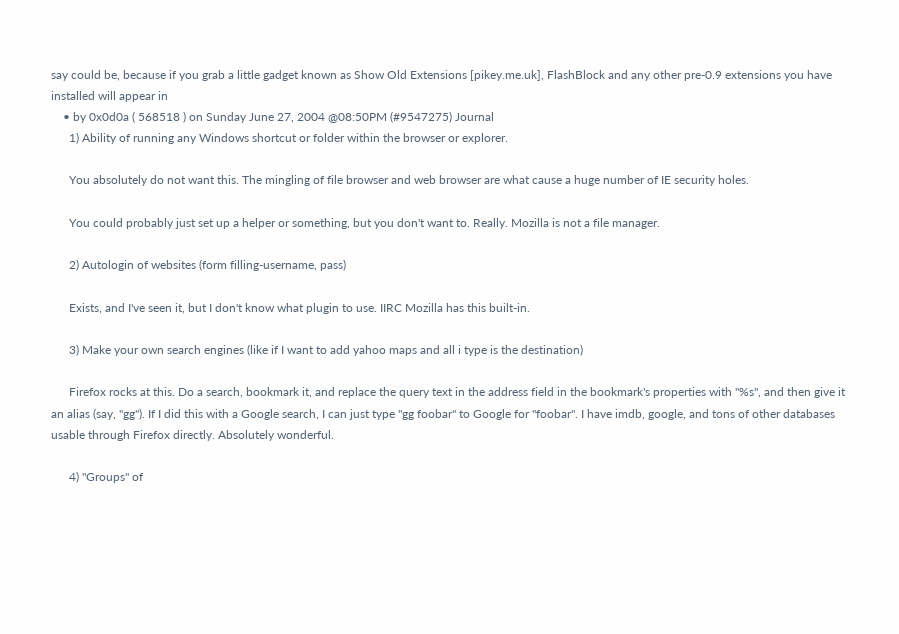say could be, because if you grab a little gadget known as Show Old Extensions [pikey.me.uk], FlashBlock and any other pre-0.9 extensions you have installed will appear in
    • by 0x0d0a ( 568518 ) on Sunday June 27, 2004 @08:50PM (#9547275) Journal
      1) Ability of running any Windows shortcut or folder within the browser or explorer.

      You absolutely do not want this. The mingling of file browser and web browser are what cause a huge number of IE security holes.

      You could probably just set up a helper or something, but you don't want to. Really. Mozilla is not a file manager.

      2) Autologin of websites (form filling-username, pass)

      Exists, and I've seen it, but I don't know what plugin to use. IIRC Mozilla has this built-in.

      3) Make your own search engines (like if I want to add yahoo maps and all i type is the destination)

      Firefox rocks at this. Do a search, bookmark it, and replace the query text in the address field in the bookmark's properties with "%s", and then give it an alias (say, "gg"). If I did this with a Google search, I can just type "gg foobar" to Google for "foobar". I have imdb, google, and tons of other databases usable through Firefox directly. Absolutely wonderful.

      4) "Groups" of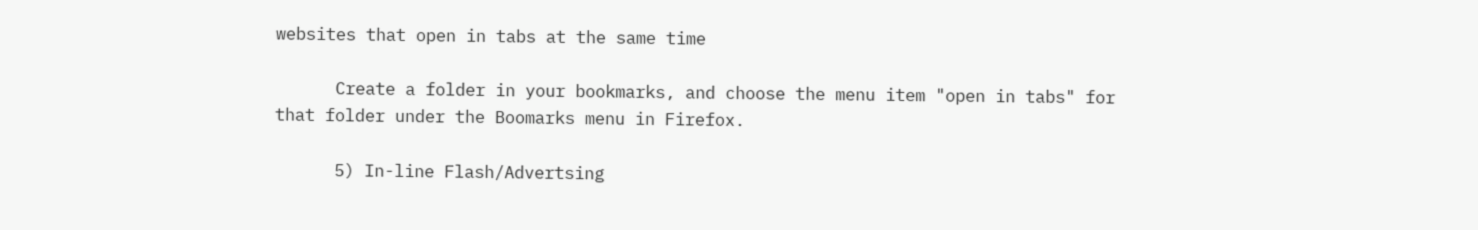websites that open in tabs at the same time

      Create a folder in your bookmarks, and choose the menu item "open in tabs" for that folder under the Boomarks menu in Firefox.

      5) In-line Flash/Advertsing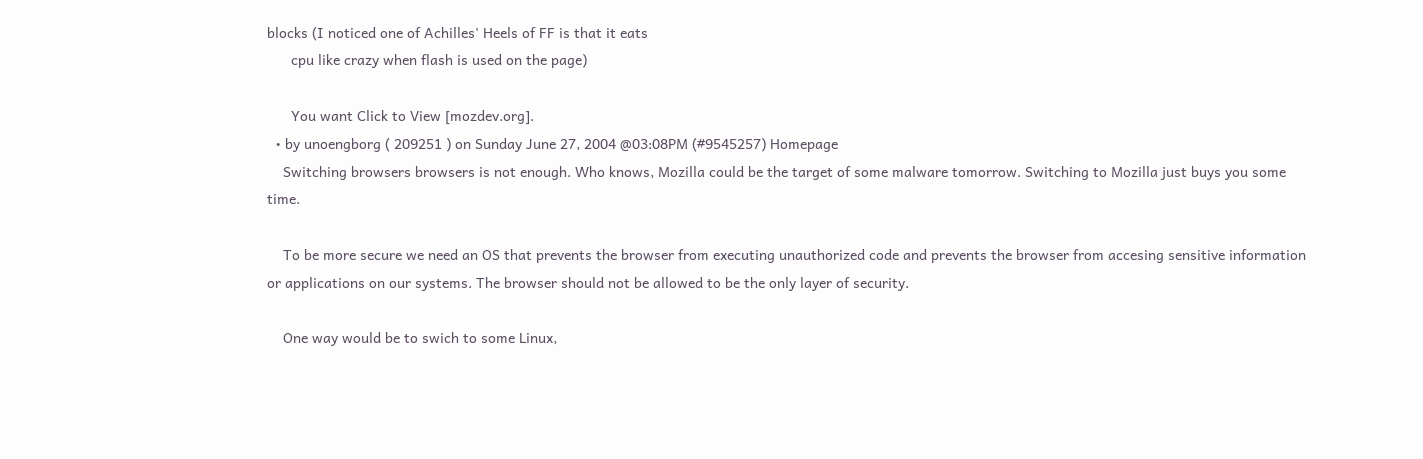blocks (I noticed one of Achilles' Heels of FF is that it eats
      cpu like crazy when flash is used on the page)

      You want Click to View [mozdev.org].
  • by unoengborg ( 209251 ) on Sunday June 27, 2004 @03:08PM (#9545257) Homepage
    Switching browsers browsers is not enough. Who knows, Mozilla could be the target of some malware tomorrow. Switching to Mozilla just buys you some time.

    To be more secure we need an OS that prevents the browser from executing unauthorized code and prevents the browser from accesing sensitive information or applications on our systems. The browser should not be allowed to be the only layer of security.

    One way would be to swich to some Linux,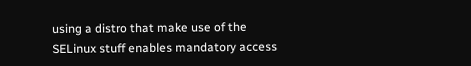using a distro that make use of the SELinux stuff enables mandatory access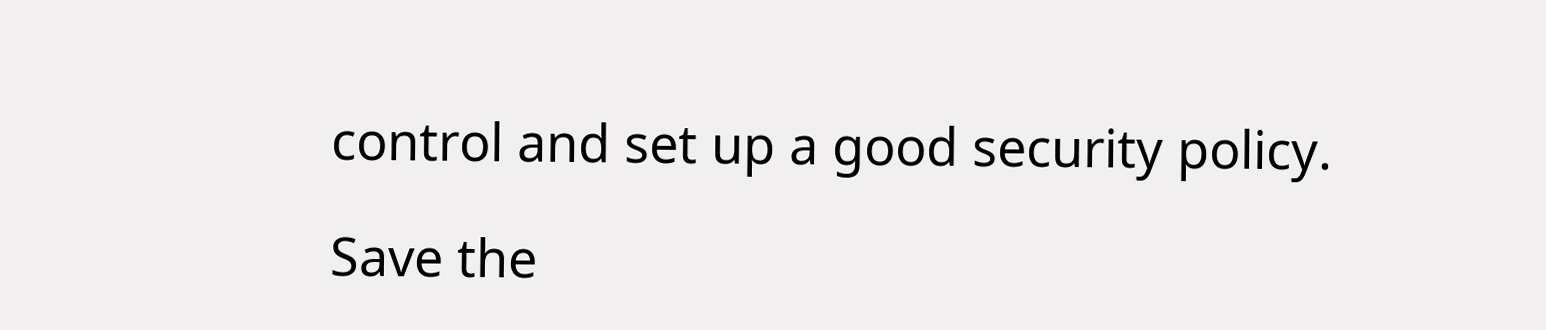control and set up a good security policy.

Save the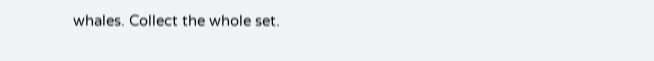whales. Collect the whole set.